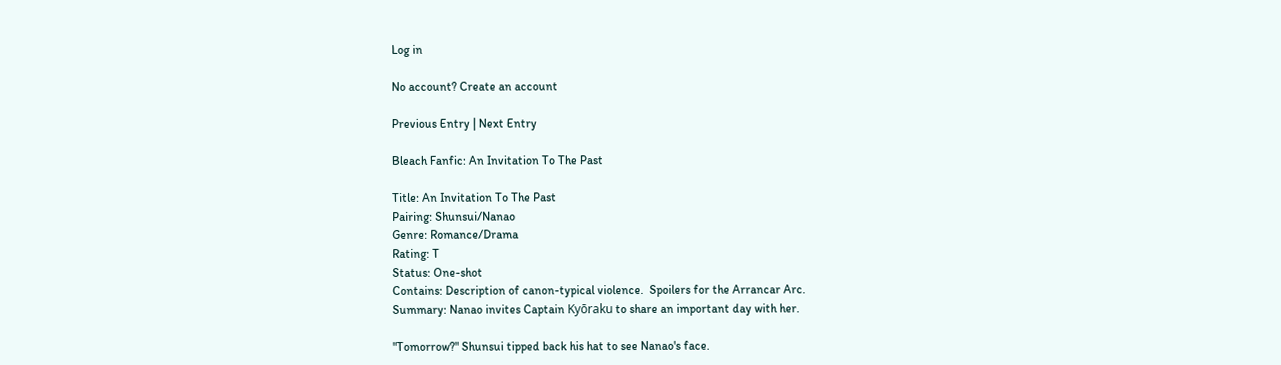Log in

No account? Create an account

Previous Entry | Next Entry

Bleach Fanfic: An Invitation To The Past

Title: An Invitation To The Past
Pairing: Shunsui/Nanao
Genre: Romance/Drama
Rating: T
Status: One-shot
Contains: Description of canon-typical violence.  Spoilers for the Arrancar Arc.
Summary: Nanao invites Captain Kyōraku to share an important day with her.

"Tomorrow?" Shunsui tipped back his hat to see Nanao's face.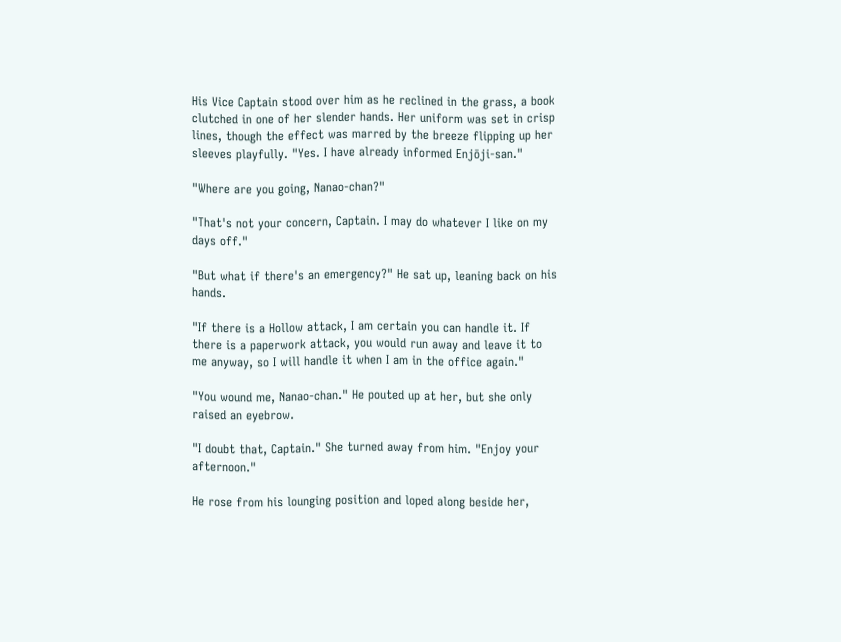His Vice Captain stood over him as he reclined in the grass, a book clutched in one of her slender hands. Her uniform was set in crisp lines, though the effect was marred by the breeze flipping up her sleeves playfully. "Yes. I have already informed Enjōji-san."

"Where are you going, Nanao-chan?"

"That's not your concern, Captain. I may do whatever I like on my days off."

"But what if there's an emergency?" He sat up, leaning back on his hands.

"If there is a Hollow attack, I am certain you can handle it. If there is a paperwork attack, you would run away and leave it to me anyway, so I will handle it when I am in the office again."

"You wound me, Nanao-chan." He pouted up at her, but she only raised an eyebrow.

"I doubt that, Captain." She turned away from him. "Enjoy your afternoon."

He rose from his lounging position and loped along beside her,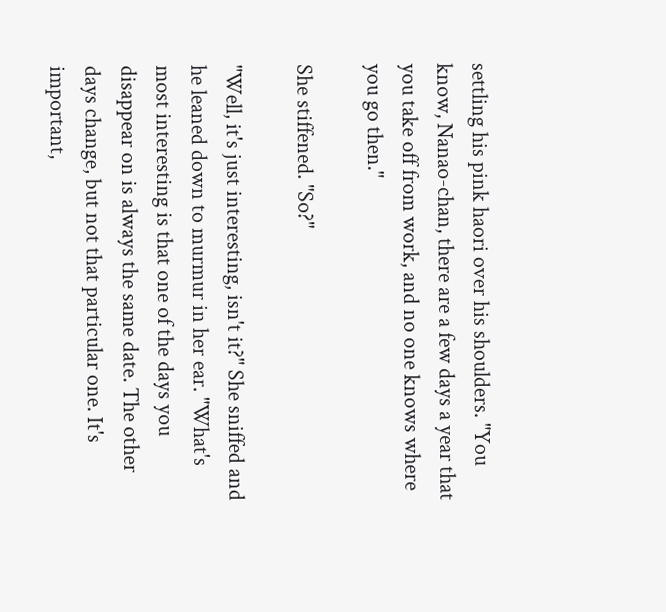settling his pink haori over his shoulders. "You know, Nanao-chan, there are a few days a year that you take off from work, and no one knows where you go then."

She stiffened. "So?"

"Well, it's just interesting, isn't it?" She sniffed and he leaned down to murmur in her ear. "What's most interesting is that one of the days you disappear on is always the same date. The other days change, but not that particular one. It's important,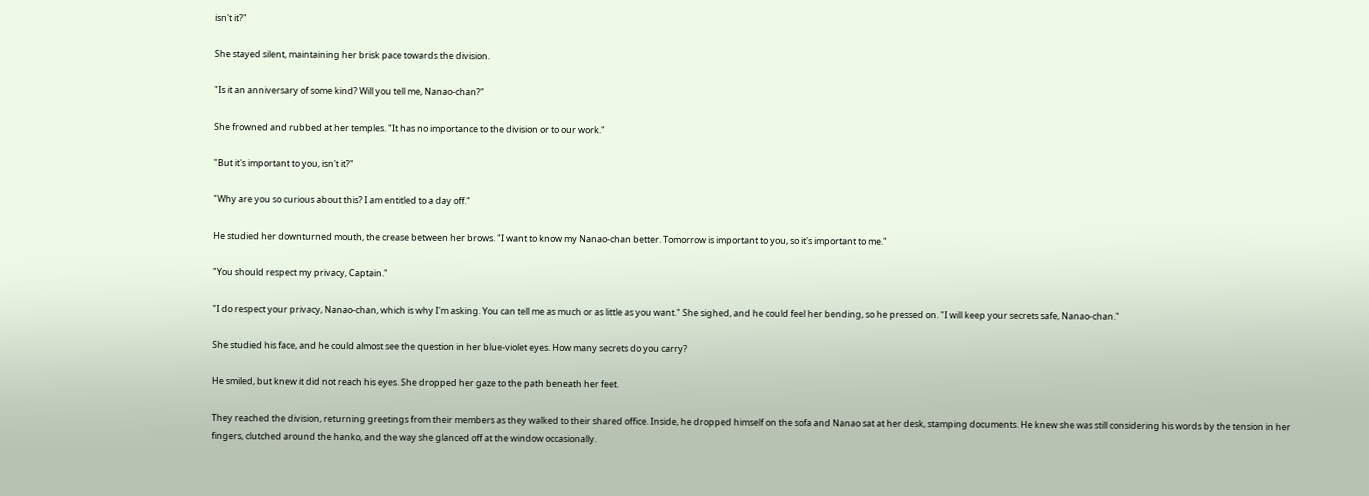isn't it?"

She stayed silent, maintaining her brisk pace towards the division.

"Is it an anniversary of some kind? Will you tell me, Nanao-chan?"

She frowned and rubbed at her temples. "It has no importance to the division or to our work."

"But it's important to you, isn't it?"

"Why are you so curious about this? I am entitled to a day off."

He studied her downturned mouth, the crease between her brows. "I want to know my Nanao-chan better. Tomorrow is important to you, so it's important to me."

"You should respect my privacy, Captain."

"I do respect your privacy, Nanao-chan, which is why I'm asking. You can tell me as much or as little as you want." She sighed, and he could feel her bending, so he pressed on. "I will keep your secrets safe, Nanao-chan."

She studied his face, and he could almost see the question in her blue-violet eyes. How many secrets do you carry?

He smiled, but knew it did not reach his eyes. She dropped her gaze to the path beneath her feet.

They reached the division, returning greetings from their members as they walked to their shared office. Inside, he dropped himself on the sofa and Nanao sat at her desk, stamping documents. He knew she was still considering his words by the tension in her fingers, clutched around the hanko, and the way she glanced off at the window occasionally.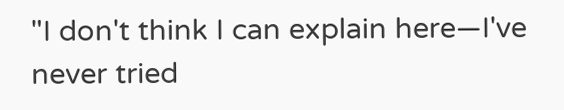"I don't think I can explain here—I've never tried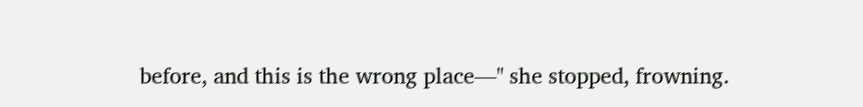before, and this is the wrong place—" she stopped, frowning.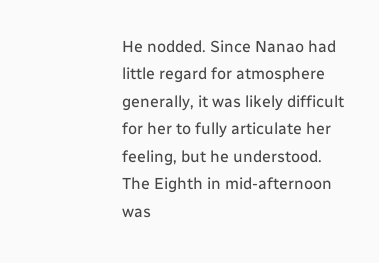He nodded. Since Nanao had little regard for atmosphere generally, it was likely difficult for her to fully articulate her feeling, but he understood. The Eighth in mid-afternoon was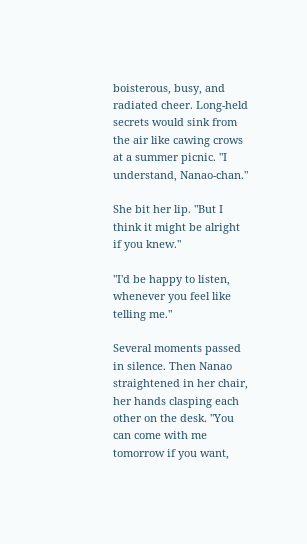boisterous, busy, and radiated cheer. Long-held secrets would sink from the air like cawing crows at a summer picnic. "I understand, Nanao-chan."

She bit her lip. "But I think it might be alright if you knew."

"I'd be happy to listen, whenever you feel like telling me."

Several moments passed in silence. Then Nanao straightened in her chair, her hands clasping each other on the desk. "You can come with me tomorrow if you want,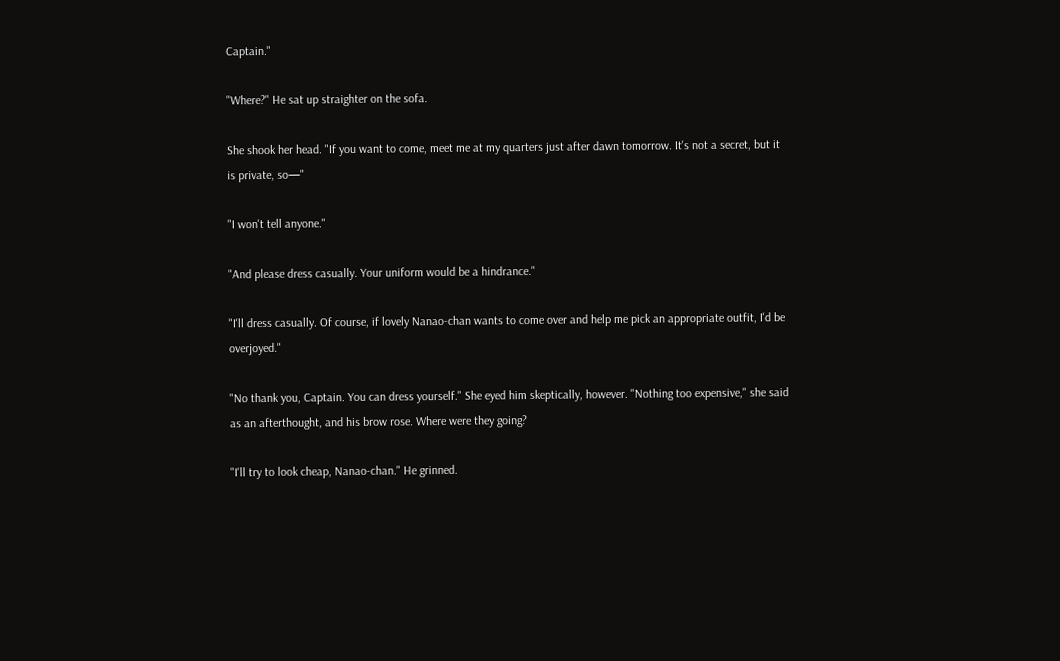Captain."

"Where?" He sat up straighter on the sofa.

She shook her head. "If you want to come, meet me at my quarters just after dawn tomorrow. It's not a secret, but it is private, so—"

"I won't tell anyone."

"And please dress casually. Your uniform would be a hindrance."

"I'll dress casually. Of course, if lovely Nanao-chan wants to come over and help me pick an appropriate outfit, I'd be overjoyed."

"No thank you, Captain. You can dress yourself." She eyed him skeptically, however. "Nothing too expensive," she said as an afterthought, and his brow rose. Where were they going?

"I'll try to look cheap, Nanao-chan." He grinned.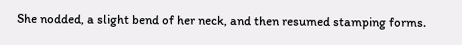She nodded, a slight bend of her neck, and then resumed stamping forms.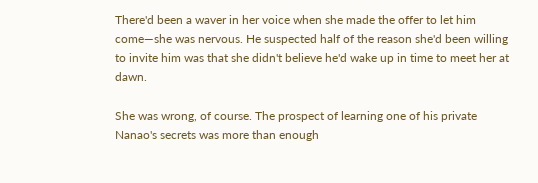There'd been a waver in her voice when she made the offer to let him come—she was nervous. He suspected half of the reason she'd been willing to invite him was that she didn't believe he'd wake up in time to meet her at dawn.

She was wrong, of course. The prospect of learning one of his private Nanao's secrets was more than enough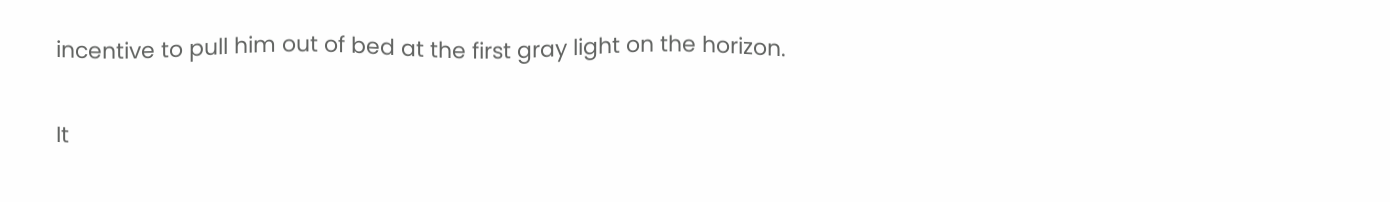incentive to pull him out of bed at the first gray light on the horizon.

It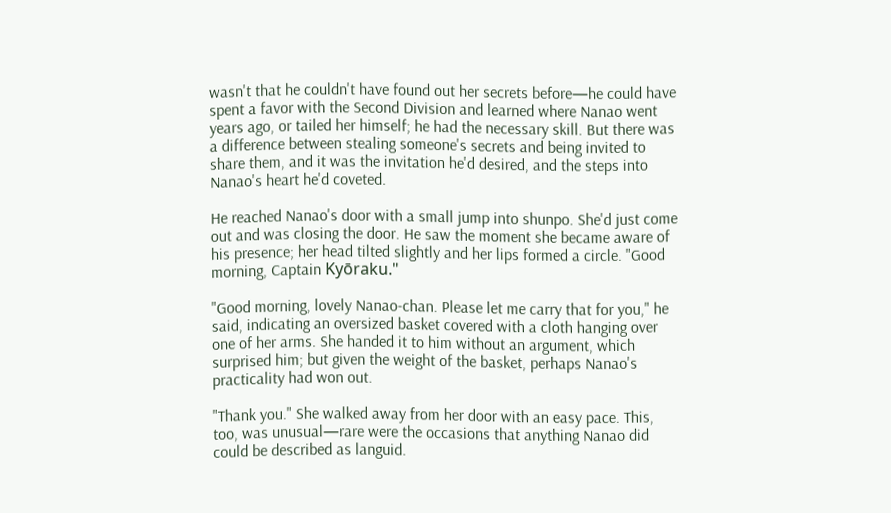wasn't that he couldn't have found out her secrets before—he could have spent a favor with the Second Division and learned where Nanao went years ago, or tailed her himself; he had the necessary skill. But there was a difference between stealing someone's secrets and being invited to share them, and it was the invitation he'd desired, and the steps into Nanao's heart he'd coveted.

He reached Nanao's door with a small jump into shunpo. She'd just come out and was closing the door. He saw the moment she became aware of his presence; her head tilted slightly and her lips formed a circle. "Good morning, Captain Kyōraku."

"Good morning, lovely Nanao-chan. Please let me carry that for you," he said, indicating an oversized basket covered with a cloth hanging over one of her arms. She handed it to him without an argument, which surprised him; but given the weight of the basket, perhaps Nanao's practicality had won out.

"Thank you." She walked away from her door with an easy pace. This, too, was unusual—rare were the occasions that anything Nanao did could be described as languid.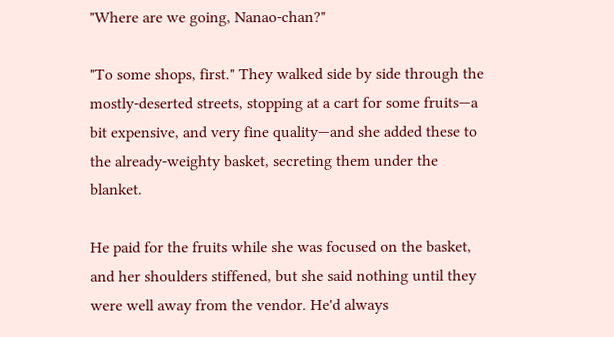"Where are we going, Nanao-chan?"

"To some shops, first." They walked side by side through the mostly-deserted streets, stopping at a cart for some fruits—a bit expensive, and very fine quality—and she added these to the already-weighty basket, secreting them under the blanket.

He paid for the fruits while she was focused on the basket, and her shoulders stiffened, but she said nothing until they were well away from the vendor. He'd always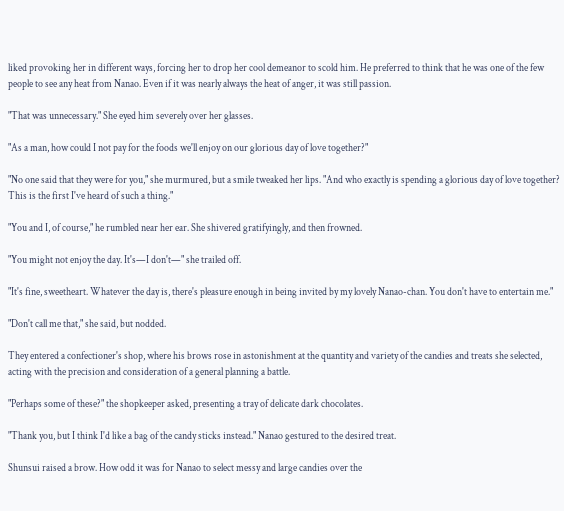liked provoking her in different ways, forcing her to drop her cool demeanor to scold him. He preferred to think that he was one of the few people to see any heat from Nanao. Even if it was nearly always the heat of anger, it was still passion.

"That was unnecessary." She eyed him severely over her glasses.

"As a man, how could I not pay for the foods we'll enjoy on our glorious day of love together?"

"No one said that they were for you," she murmured, but a smile tweaked her lips. "And who exactly is spending a glorious day of love together? This is the first I've heard of such a thing."

"You and I, of course," he rumbled near her ear. She shivered gratifyingly, and then frowned.

"You might not enjoy the day. It's—I don't—" she trailed off.

"It's fine, sweetheart. Whatever the day is, there's pleasure enough in being invited by my lovely Nanao-chan. You don't have to entertain me."

"Don't call me that," she said, but nodded.

They entered a confectioner's shop, where his brows rose in astonishment at the quantity and variety of the candies and treats she selected, acting with the precision and consideration of a general planning a battle.

"Perhaps some of these?" the shopkeeper asked, presenting a tray of delicate dark chocolates.

"Thank you, but I think I'd like a bag of the candy sticks instead." Nanao gestured to the desired treat.

Shunsui raised a brow. How odd it was for Nanao to select messy and large candies over the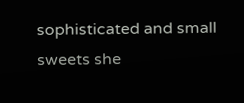sophisticated and small sweets she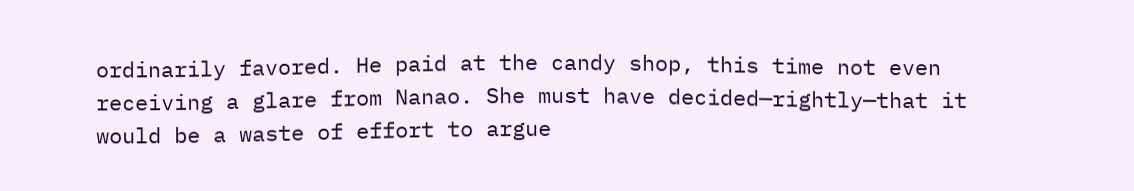ordinarily favored. He paid at the candy shop, this time not even receiving a glare from Nanao. She must have decided—rightly—that it would be a waste of effort to argue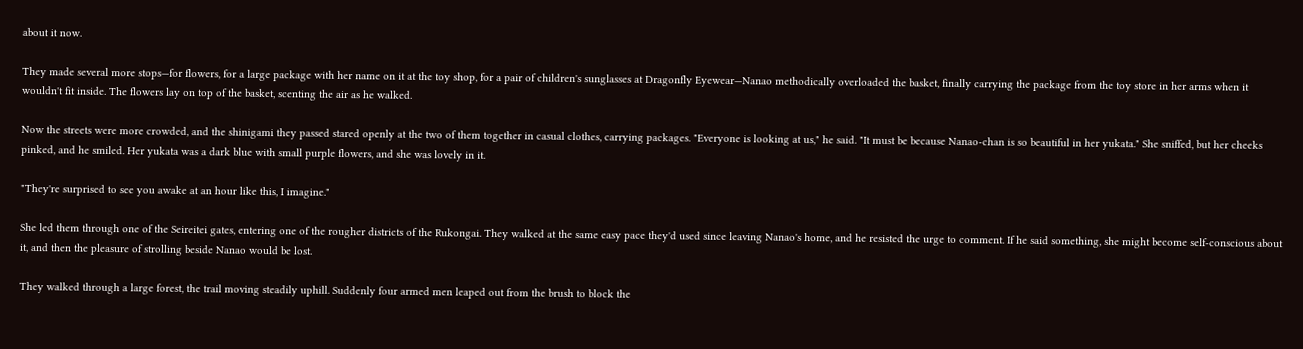about it now.

They made several more stops—for flowers, for a large package with her name on it at the toy shop, for a pair of children's sunglasses at Dragonfly Eyewear—Nanao methodically overloaded the basket, finally carrying the package from the toy store in her arms when it wouldn't fit inside. The flowers lay on top of the basket, scenting the air as he walked.

Now the streets were more crowded, and the shinigami they passed stared openly at the two of them together in casual clothes, carrying packages. "Everyone is looking at us," he said. "It must be because Nanao-chan is so beautiful in her yukata." She sniffed, but her cheeks pinked, and he smiled. Her yukata was a dark blue with small purple flowers, and she was lovely in it.

"They're surprised to see you awake at an hour like this, I imagine."

She led them through one of the Seireitei gates, entering one of the rougher districts of the Rukongai. They walked at the same easy pace they'd used since leaving Nanao's home, and he resisted the urge to comment. If he said something, she might become self-conscious about it, and then the pleasure of strolling beside Nanao would be lost.

They walked through a large forest, the trail moving steadily uphill. Suddenly four armed men leaped out from the brush to block the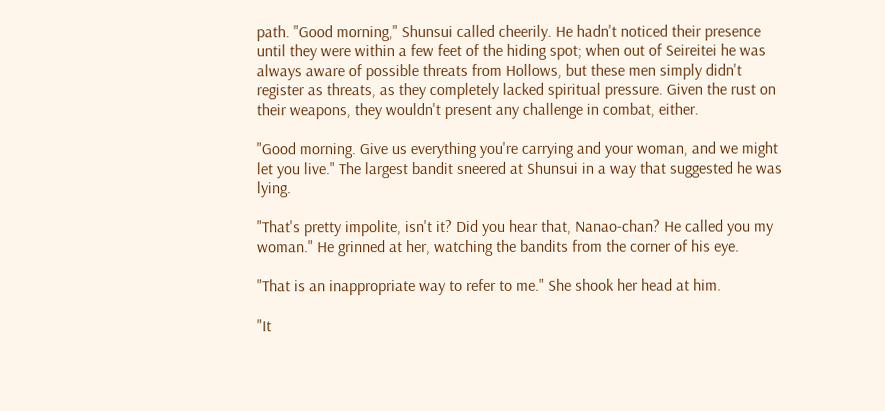path. "Good morning," Shunsui called cheerily. He hadn't noticed their presence until they were within a few feet of the hiding spot; when out of Seireitei he was always aware of possible threats from Hollows, but these men simply didn't register as threats, as they completely lacked spiritual pressure. Given the rust on their weapons, they wouldn't present any challenge in combat, either.

"Good morning. Give us everything you're carrying and your woman, and we might let you live." The largest bandit sneered at Shunsui in a way that suggested he was lying.

"That's pretty impolite, isn't it? Did you hear that, Nanao-chan? He called you my woman." He grinned at her, watching the bandits from the corner of his eye.

"That is an inappropriate way to refer to me." She shook her head at him.

"It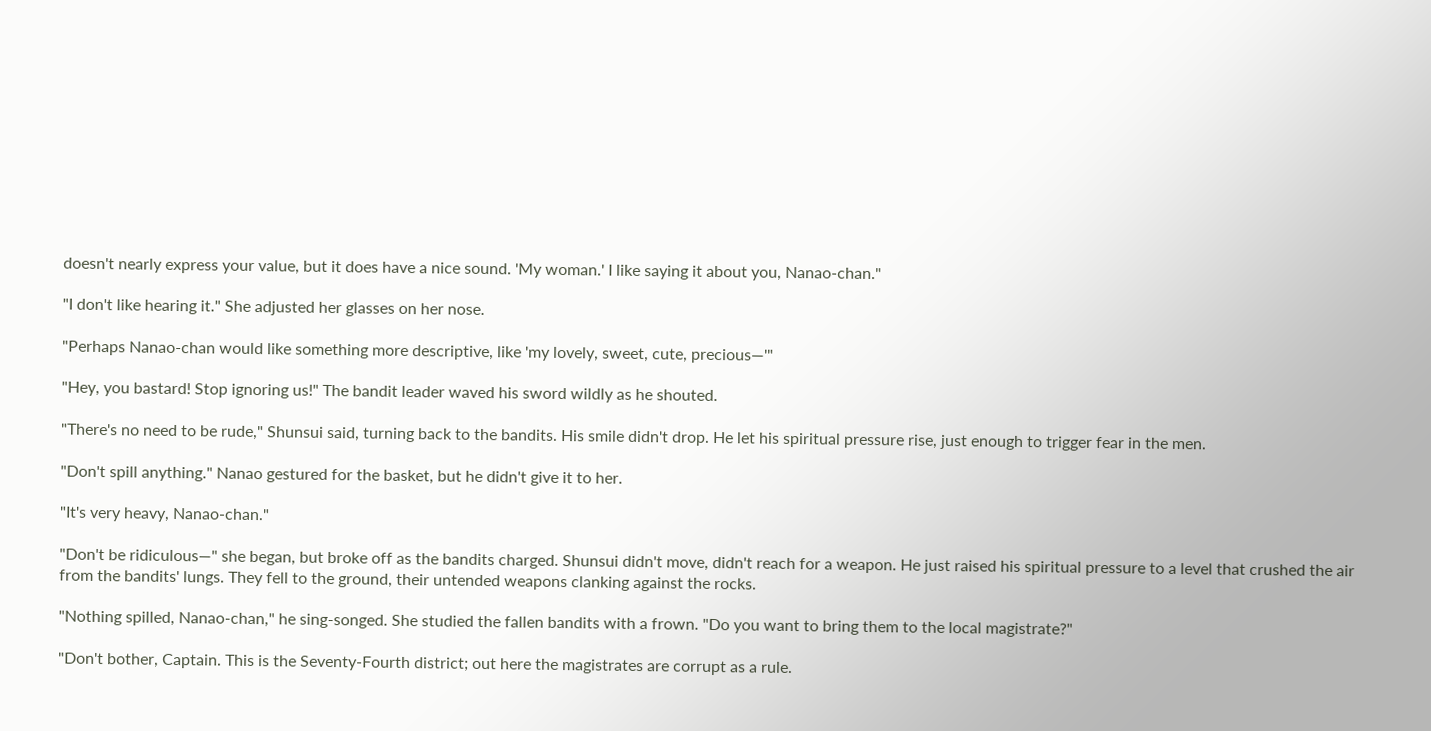doesn't nearly express your value, but it does have a nice sound. 'My woman.' I like saying it about you, Nanao-chan."

"I don't like hearing it." She adjusted her glasses on her nose.

"Perhaps Nanao-chan would like something more descriptive, like 'my lovely, sweet, cute, precious—'"

"Hey, you bastard! Stop ignoring us!" The bandit leader waved his sword wildly as he shouted.

"There's no need to be rude," Shunsui said, turning back to the bandits. His smile didn't drop. He let his spiritual pressure rise, just enough to trigger fear in the men.

"Don't spill anything." Nanao gestured for the basket, but he didn't give it to her.

"It's very heavy, Nanao-chan."

"Don't be ridiculous—" she began, but broke off as the bandits charged. Shunsui didn't move, didn't reach for a weapon. He just raised his spiritual pressure to a level that crushed the air from the bandits' lungs. They fell to the ground, their untended weapons clanking against the rocks.

"Nothing spilled, Nanao-chan," he sing-songed. She studied the fallen bandits with a frown. "Do you want to bring them to the local magistrate?"

"Don't bother, Captain. This is the Seventy-Fourth district; out here the magistrates are corrupt as a rule.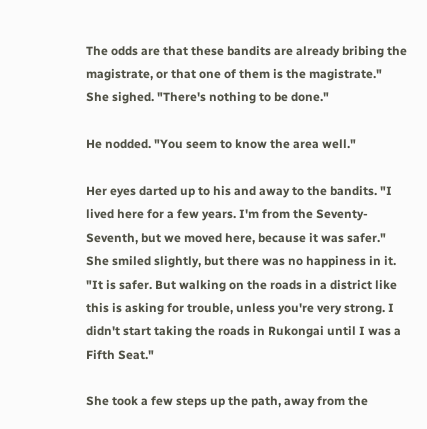The odds are that these bandits are already bribing the magistrate, or that one of them is the magistrate." She sighed. "There's nothing to be done."

He nodded. "You seem to know the area well."

Her eyes darted up to his and away to the bandits. "I lived here for a few years. I'm from the Seventy-Seventh, but we moved here, because it was safer." She smiled slightly, but there was no happiness in it. "It is safer. But walking on the roads in a district like this is asking for trouble, unless you're very strong. I didn't start taking the roads in Rukongai until I was a Fifth Seat."

She took a few steps up the path, away from the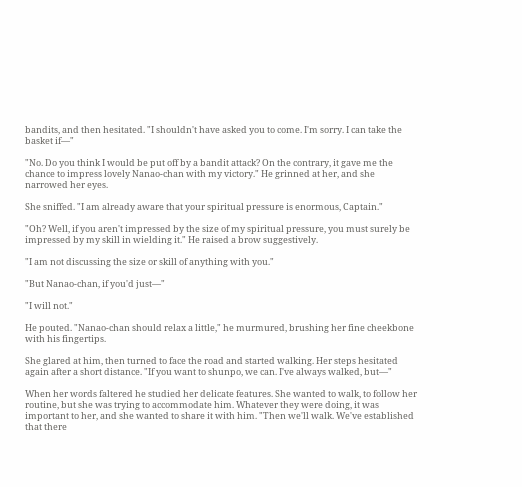bandits, and then hesitated. "I shouldn't have asked you to come. I'm sorry. I can take the basket if—"

"No. Do you think I would be put off by a bandit attack? On the contrary, it gave me the chance to impress lovely Nanao-chan with my victory." He grinned at her, and she narrowed her eyes.

She sniffed. "I am already aware that your spiritual pressure is enormous, Captain."

"Oh? Well, if you aren't impressed by the size of my spiritual pressure, you must surely be impressed by my skill in wielding it." He raised a brow suggestively.

"I am not discussing the size or skill of anything with you."

"But Nanao-chan, if you'd just—"

"I will not."

He pouted. "Nanao-chan should relax a little," he murmured, brushing her fine cheekbone with his fingertips.

She glared at him, then turned to face the road and started walking. Her steps hesitated again after a short distance. "If you want to shunpo, we can. I've always walked, but—"

When her words faltered he studied her delicate features. She wanted to walk, to follow her routine, but she was trying to accommodate him. Whatever they were doing, it was important to her, and she wanted to share it with him. "Then we'll walk. We've established that there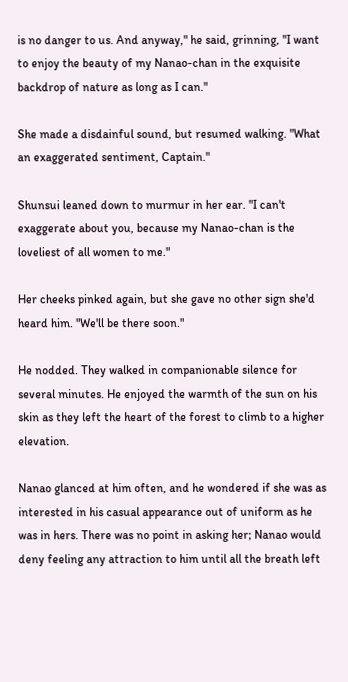is no danger to us. And anyway," he said, grinning, "I want to enjoy the beauty of my Nanao-chan in the exquisite backdrop of nature as long as I can."

She made a disdainful sound, but resumed walking. "What an exaggerated sentiment, Captain."

Shunsui leaned down to murmur in her ear. "I can't exaggerate about you, because my Nanao-chan is the loveliest of all women to me."

Her cheeks pinked again, but she gave no other sign she'd heard him. "We'll be there soon."

He nodded. They walked in companionable silence for several minutes. He enjoyed the warmth of the sun on his skin as they left the heart of the forest to climb to a higher elevation.

Nanao glanced at him often, and he wondered if she was as interested in his casual appearance out of uniform as he was in hers. There was no point in asking her; Nanao would deny feeling any attraction to him until all the breath left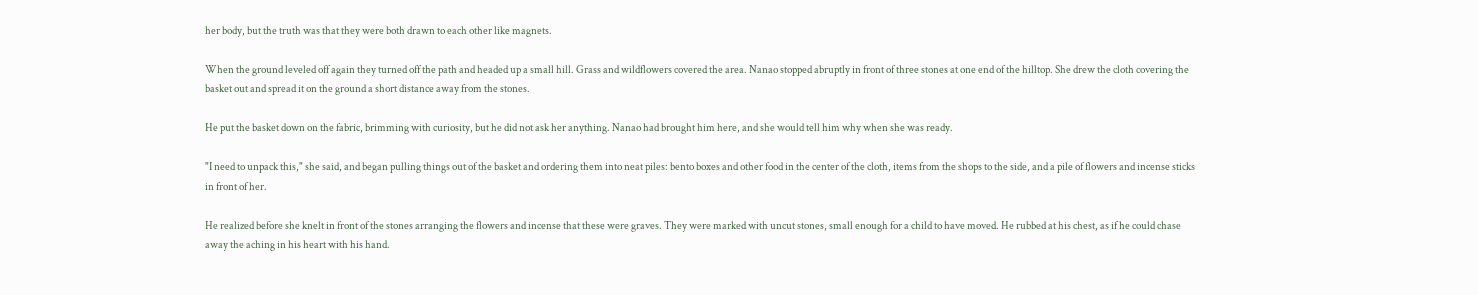her body, but the truth was that they were both drawn to each other like magnets.

When the ground leveled off again they turned off the path and headed up a small hill. Grass and wildflowers covered the area. Nanao stopped abruptly in front of three stones at one end of the hilltop. She drew the cloth covering the basket out and spread it on the ground a short distance away from the stones.

He put the basket down on the fabric, brimming with curiosity, but he did not ask her anything. Nanao had brought him here, and she would tell him why when she was ready.

"I need to unpack this," she said, and began pulling things out of the basket and ordering them into neat piles: bento boxes and other food in the center of the cloth, items from the shops to the side, and a pile of flowers and incense sticks in front of her.

He realized before she knelt in front of the stones arranging the flowers and incense that these were graves. They were marked with uncut stones, small enough for a child to have moved. He rubbed at his chest, as if he could chase away the aching in his heart with his hand.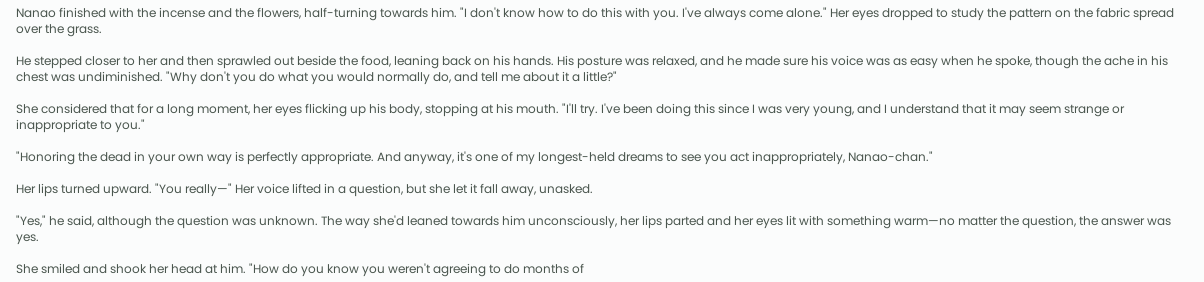Nanao finished with the incense and the flowers, half-turning towards him. "I don't know how to do this with you. I've always come alone." Her eyes dropped to study the pattern on the fabric spread over the grass.

He stepped closer to her and then sprawled out beside the food, leaning back on his hands. His posture was relaxed, and he made sure his voice was as easy when he spoke, though the ache in his chest was undiminished. "Why don't you do what you would normally do, and tell me about it a little?"

She considered that for a long moment, her eyes flicking up his body, stopping at his mouth. "I'll try. I've been doing this since I was very young, and I understand that it may seem strange or inappropriate to you."

"Honoring the dead in your own way is perfectly appropriate. And anyway, it's one of my longest-held dreams to see you act inappropriately, Nanao-chan."

Her lips turned upward. "You really—" Her voice lifted in a question, but she let it fall away, unasked.

"Yes," he said, although the question was unknown. The way she'd leaned towards him unconsciously, her lips parted and her eyes lit with something warm—no matter the question, the answer was yes.

She smiled and shook her head at him. "How do you know you weren't agreeing to do months of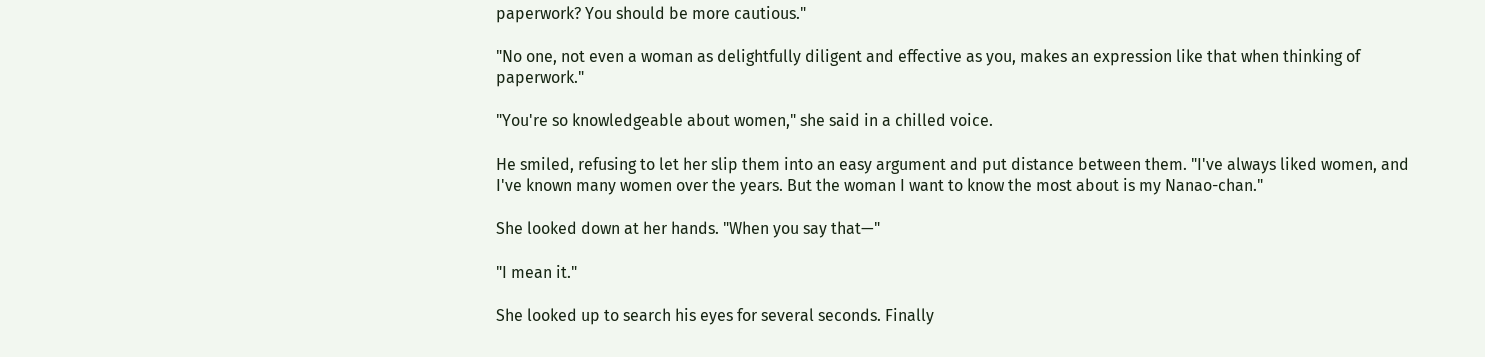paperwork? You should be more cautious."

"No one, not even a woman as delightfully diligent and effective as you, makes an expression like that when thinking of paperwork."

"You're so knowledgeable about women," she said in a chilled voice.

He smiled, refusing to let her slip them into an easy argument and put distance between them. "I've always liked women, and I've known many women over the years. But the woman I want to know the most about is my Nanao-chan."

She looked down at her hands. "When you say that—"

"I mean it."

She looked up to search his eyes for several seconds. Finally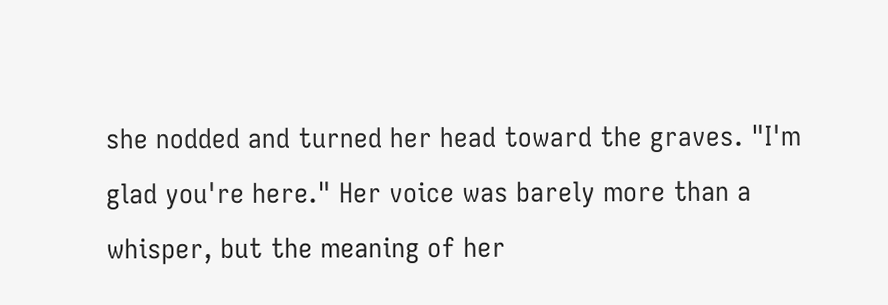she nodded and turned her head toward the graves. "I'm glad you're here." Her voice was barely more than a whisper, but the meaning of her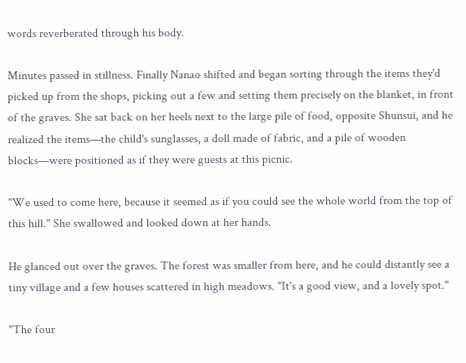words reverberated through his body.

Minutes passed in stillness. Finally Nanao shifted and began sorting through the items they'd picked up from the shops, picking out a few and setting them precisely on the blanket, in front of the graves. She sat back on her heels next to the large pile of food, opposite Shunsui, and he realized the items—the child's sunglasses, a doll made of fabric, and a pile of wooden blocks—were positioned as if they were guests at this picnic.

"We used to come here, because it seemed as if you could see the whole world from the top of this hill." She swallowed and looked down at her hands.

He glanced out over the graves. The forest was smaller from here, and he could distantly see a tiny village and a few houses scattered in high meadows. "It's a good view, and a lovely spot."

"The four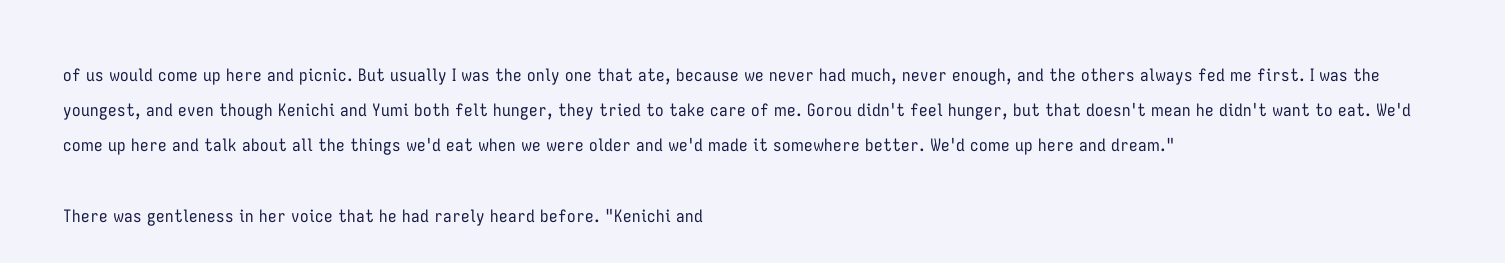of us would come up here and picnic. But usually I was the only one that ate, because we never had much, never enough, and the others always fed me first. I was the youngest, and even though Kenichi and Yumi both felt hunger, they tried to take care of me. Gorou didn't feel hunger, but that doesn't mean he didn't want to eat. We'd come up here and talk about all the things we'd eat when we were older and we'd made it somewhere better. We'd come up here and dream."

There was gentleness in her voice that he had rarely heard before. "Kenichi and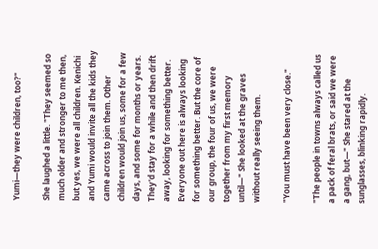Yumi—they were children, too?"

She laughed a little. "They seemed so much older and stronger to me then, but yes, we were all children. Kenichi and Yumi would invite all the kids they came across to join them. Other children would join us, some for a few days, and some for months or years. They'd stay for a while and then drift away, looking for something better. Everyone out here is always looking for something better. But the core of our group, the four of us, we were together from my first memory until—" She looked at the graves without really seeing them.

"You must have been very close."

"The people in towns always called us a pack of feral brats, or said we were a gang, but—" She stared at the sunglasses, blinking rapidly.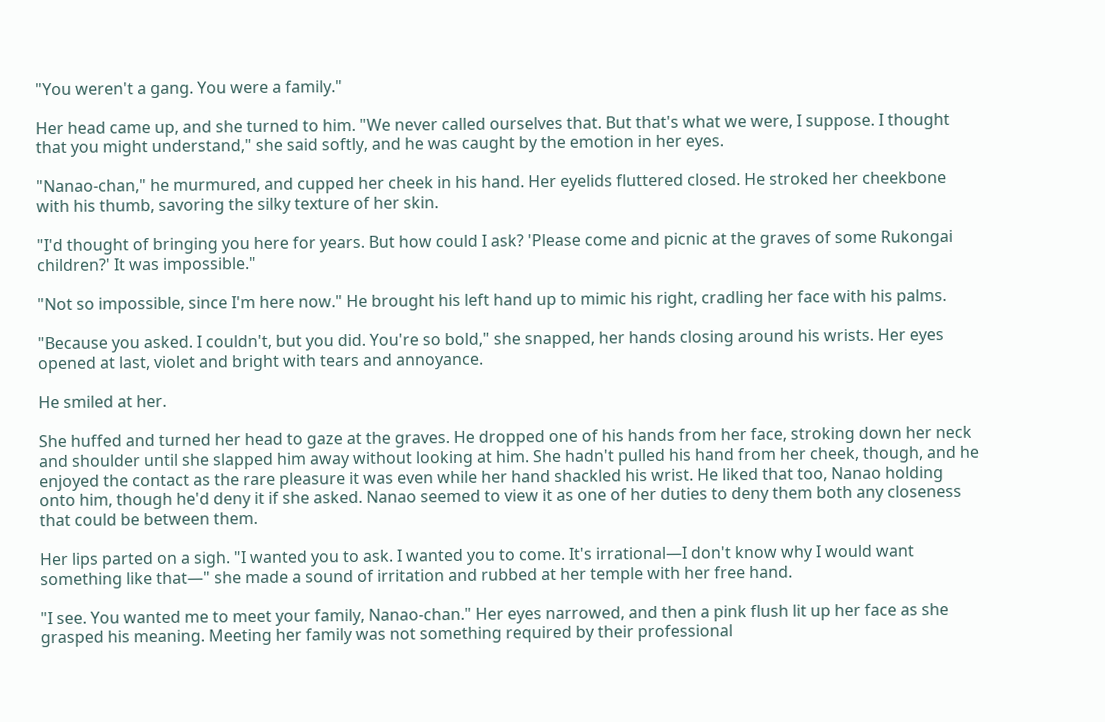"You weren't a gang. You were a family."

Her head came up, and she turned to him. "We never called ourselves that. But that's what we were, I suppose. I thought that you might understand," she said softly, and he was caught by the emotion in her eyes.

"Nanao-chan," he murmured, and cupped her cheek in his hand. Her eyelids fluttered closed. He stroked her cheekbone with his thumb, savoring the silky texture of her skin.

"I'd thought of bringing you here for years. But how could I ask? 'Please come and picnic at the graves of some Rukongai children?' It was impossible."

"Not so impossible, since I'm here now." He brought his left hand up to mimic his right, cradling her face with his palms.

"Because you asked. I couldn't, but you did. You're so bold," she snapped, her hands closing around his wrists. Her eyes opened at last, violet and bright with tears and annoyance.

He smiled at her.

She huffed and turned her head to gaze at the graves. He dropped one of his hands from her face, stroking down her neck and shoulder until she slapped him away without looking at him. She hadn't pulled his hand from her cheek, though, and he enjoyed the contact as the rare pleasure it was even while her hand shackled his wrist. He liked that too, Nanao holding onto him, though he'd deny it if she asked. Nanao seemed to view it as one of her duties to deny them both any closeness that could be between them.

Her lips parted on a sigh. "I wanted you to ask. I wanted you to come. It's irrational—I don't know why I would want something like that—" she made a sound of irritation and rubbed at her temple with her free hand.

"I see. You wanted me to meet your family, Nanao-chan." Her eyes narrowed, and then a pink flush lit up her face as she grasped his meaning. Meeting her family was not something required by their professional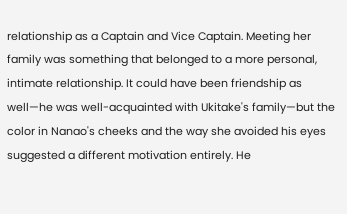relationship as a Captain and Vice Captain. Meeting her family was something that belonged to a more personal, intimate relationship. It could have been friendship as well—he was well-acquainted with Ukitake's family—but the color in Nanao's cheeks and the way she avoided his eyes suggested a different motivation entirely. He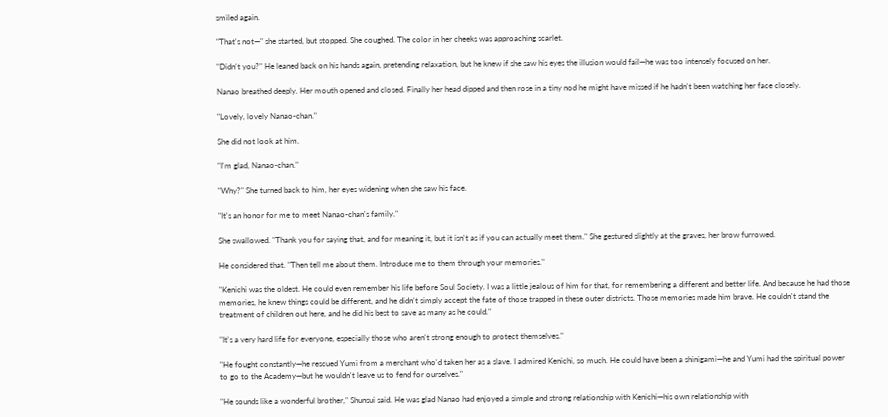smiled again.

"That's not—" she started, but stopped. She coughed. The color in her cheeks was approaching scarlet.

"Didn't you?" He leaned back on his hands again, pretending relaxation, but he knew if she saw his eyes the illusion would fail—he was too intensely focused on her.

Nanao breathed deeply. Her mouth opened and closed. Finally her head dipped and then rose in a tiny nod he might have missed if he hadn't been watching her face closely.

"Lovely, lovely Nanao-chan."

She did not look at him.

"I'm glad, Nanao-chan."

"Why?" She turned back to him, her eyes widening when she saw his face.

"It's an honor for me to meet Nanao-chan's family."

She swallowed. "Thank you for saying that, and for meaning it, but it isn't as if you can actually meet them." She gestured slightly at the graves, her brow furrowed.

He considered that. "Then tell me about them. Introduce me to them through your memories."

"Kenichi was the oldest. He could even remember his life before Soul Society. I was a little jealous of him for that, for remembering a different and better life. And because he had those memories, he knew things could be different, and he didn't simply accept the fate of those trapped in these outer districts. Those memories made him brave. He couldn't stand the treatment of children out here, and he did his best to save as many as he could."

"It's a very hard life for everyone, especially those who aren't strong enough to protect themselves."

"He fought constantly—he rescued Yumi from a merchant who'd taken her as a slave. I admired Kenichi, so much. He could have been a shinigami—he and Yumi had the spiritual power to go to the Academy—but he wouldn't leave us to fend for ourselves."

"He sounds like a wonderful brother," Shunsui said. He was glad Nanao had enjoyed a simple and strong relationship with Kenichi—his own relationship with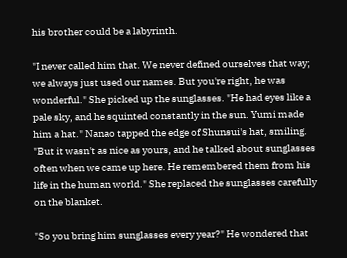his brother could be a labyrinth.

"I never called him that. We never defined ourselves that way; we always just used our names. But you're right, he was wonderful." She picked up the sunglasses. "He had eyes like a pale sky, and he squinted constantly in the sun. Yumi made him a hat." Nanao tapped the edge of Shunsui's hat, smiling. "But it wasn't as nice as yours, and he talked about sunglasses often when we came up here. He remembered them from his life in the human world." She replaced the sunglasses carefully on the blanket.

"So you bring him sunglasses every year?" He wondered that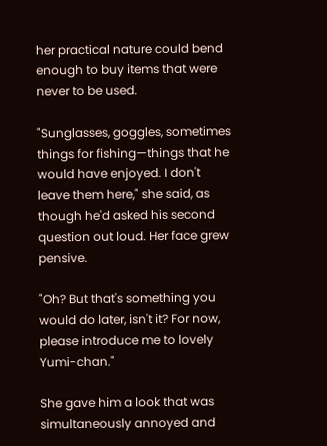her practical nature could bend enough to buy items that were never to be used.

"Sunglasses, goggles, sometimes things for fishing—things that he would have enjoyed. I don't leave them here," she said, as though he'd asked his second question out loud. Her face grew pensive.

"Oh? But that's something you would do later, isn't it? For now, please introduce me to lovely Yumi-chan."

She gave him a look that was simultaneously annoyed and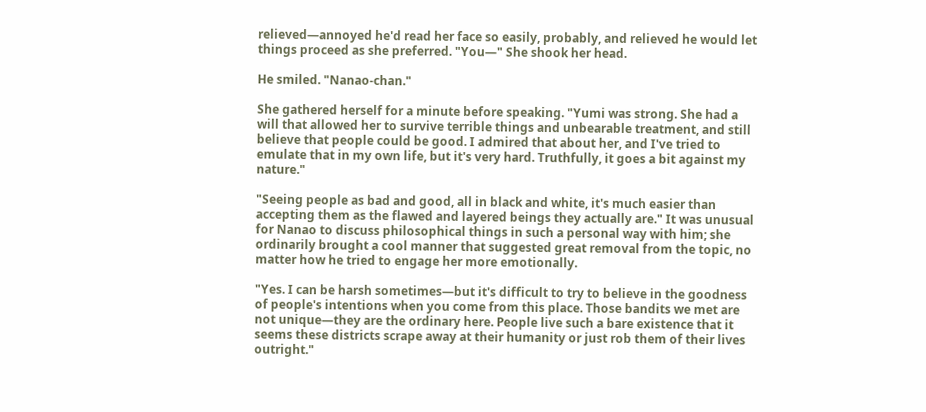relieved—annoyed he'd read her face so easily, probably, and relieved he would let things proceed as she preferred. "You—" She shook her head.

He smiled. "Nanao-chan."

She gathered herself for a minute before speaking. "Yumi was strong. She had a will that allowed her to survive terrible things and unbearable treatment, and still believe that people could be good. I admired that about her, and I've tried to emulate that in my own life, but it's very hard. Truthfully, it goes a bit against my nature."

"Seeing people as bad and good, all in black and white, it's much easier than accepting them as the flawed and layered beings they actually are." It was unusual for Nanao to discuss philosophical things in such a personal way with him; she ordinarily brought a cool manner that suggested great removal from the topic, no matter how he tried to engage her more emotionally.

"Yes. I can be harsh sometimes—but it's difficult to try to believe in the goodness of people's intentions when you come from this place. Those bandits we met are not unique—they are the ordinary here. People live such a bare existence that it seems these districts scrape away at their humanity or just rob them of their lives outright."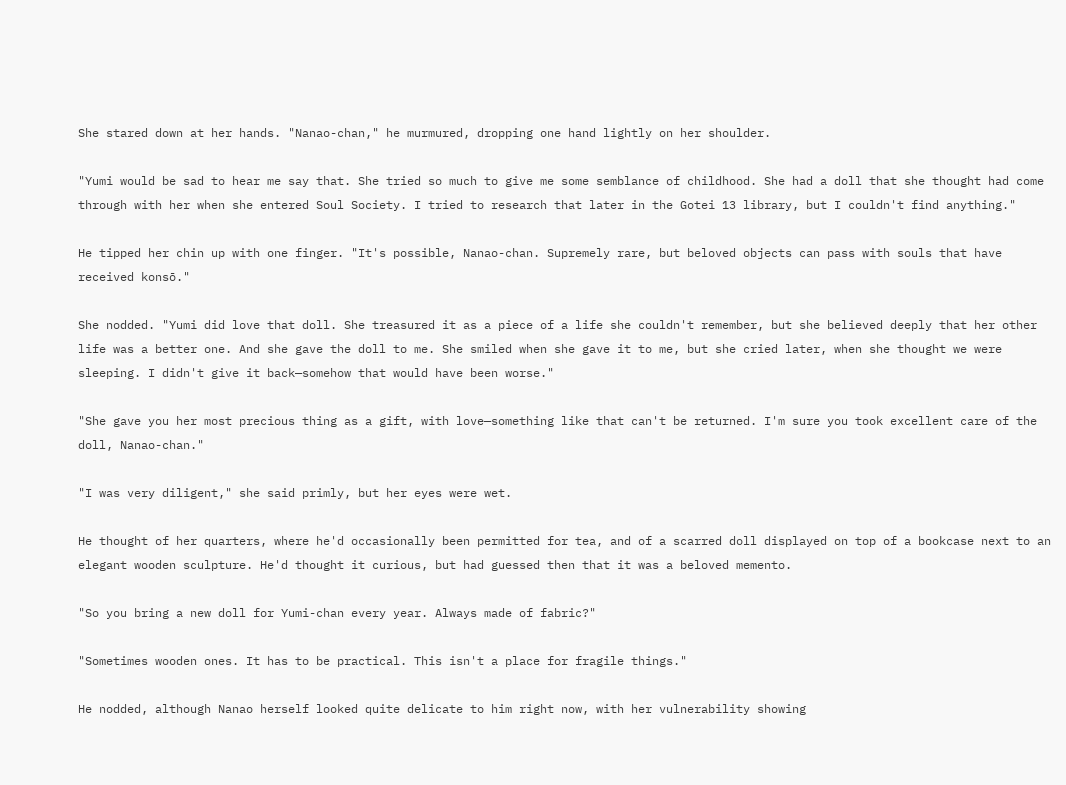She stared down at her hands. "Nanao-chan," he murmured, dropping one hand lightly on her shoulder.

"Yumi would be sad to hear me say that. She tried so much to give me some semblance of childhood. She had a doll that she thought had come through with her when she entered Soul Society. I tried to research that later in the Gotei 13 library, but I couldn't find anything."

He tipped her chin up with one finger. "It's possible, Nanao-chan. Supremely rare, but beloved objects can pass with souls that have received konsō."

She nodded. "Yumi did love that doll. She treasured it as a piece of a life she couldn't remember, but she believed deeply that her other life was a better one. And she gave the doll to me. She smiled when she gave it to me, but she cried later, when she thought we were sleeping. I didn't give it back—somehow that would have been worse."

"She gave you her most precious thing as a gift, with love—something like that can't be returned. I'm sure you took excellent care of the doll, Nanao-chan."

"I was very diligent," she said primly, but her eyes were wet.

He thought of her quarters, where he'd occasionally been permitted for tea, and of a scarred doll displayed on top of a bookcase next to an elegant wooden sculpture. He'd thought it curious, but had guessed then that it was a beloved memento.

"So you bring a new doll for Yumi-chan every year. Always made of fabric?"

"Sometimes wooden ones. It has to be practical. This isn't a place for fragile things."

He nodded, although Nanao herself looked quite delicate to him right now, with her vulnerability showing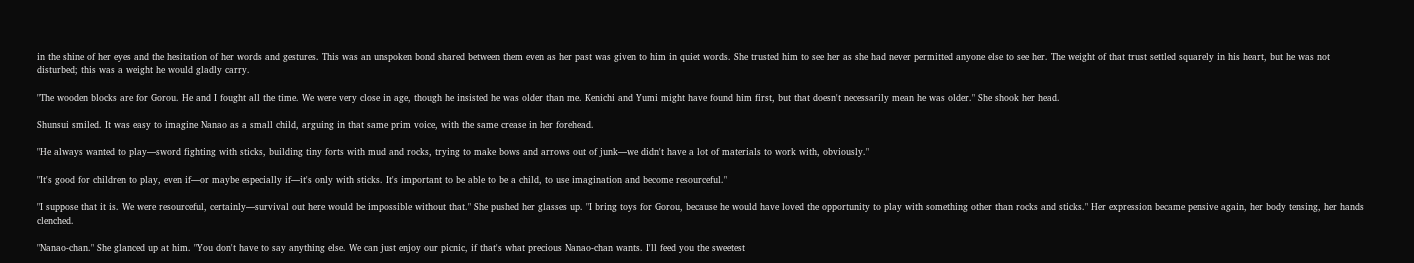in the shine of her eyes and the hesitation of her words and gestures. This was an unspoken bond shared between them even as her past was given to him in quiet words. She trusted him to see her as she had never permitted anyone else to see her. The weight of that trust settled squarely in his heart, but he was not disturbed; this was a weight he would gladly carry.

"The wooden blocks are for Gorou. He and I fought all the time. We were very close in age, though he insisted he was older than me. Kenichi and Yumi might have found him first, but that doesn't necessarily mean he was older." She shook her head.

Shunsui smiled. It was easy to imagine Nanao as a small child, arguing in that same prim voice, with the same crease in her forehead.

"He always wanted to play—sword fighting with sticks, building tiny forts with mud and rocks, trying to make bows and arrows out of junk—we didn't have a lot of materials to work with, obviously."

"It's good for children to play, even if—or maybe especially if—it's only with sticks. It's important to be able to be a child, to use imagination and become resourceful."

"I suppose that it is. We were resourceful, certainly—survival out here would be impossible without that." She pushed her glasses up. "I bring toys for Gorou, because he would have loved the opportunity to play with something other than rocks and sticks." Her expression became pensive again, her body tensing, her hands clenched.

"Nanao-chan." She glanced up at him. "You don't have to say anything else. We can just enjoy our picnic, if that's what precious Nanao-chan wants. I'll feed you the sweetest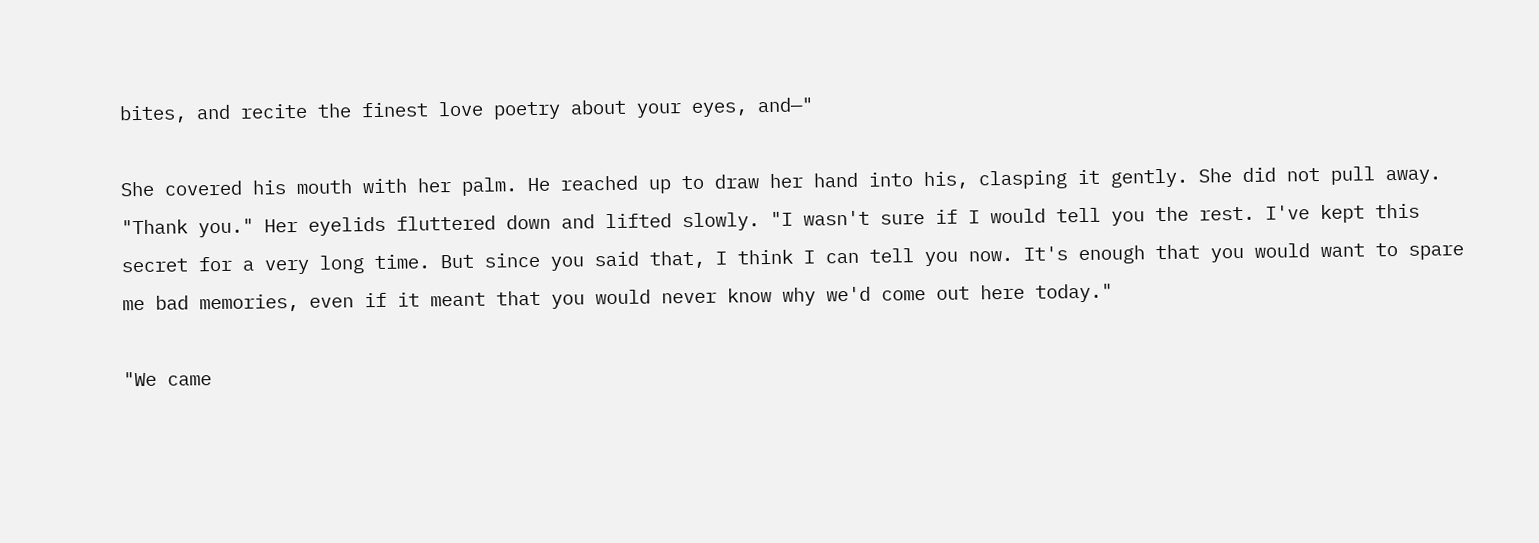bites, and recite the finest love poetry about your eyes, and—"

She covered his mouth with her palm. He reached up to draw her hand into his, clasping it gently. She did not pull away. "Thank you." Her eyelids fluttered down and lifted slowly. "I wasn't sure if I would tell you the rest. I've kept this secret for a very long time. But since you said that, I think I can tell you now. It's enough that you would want to spare me bad memories, even if it meant that you would never know why we'd come out here today."

"We came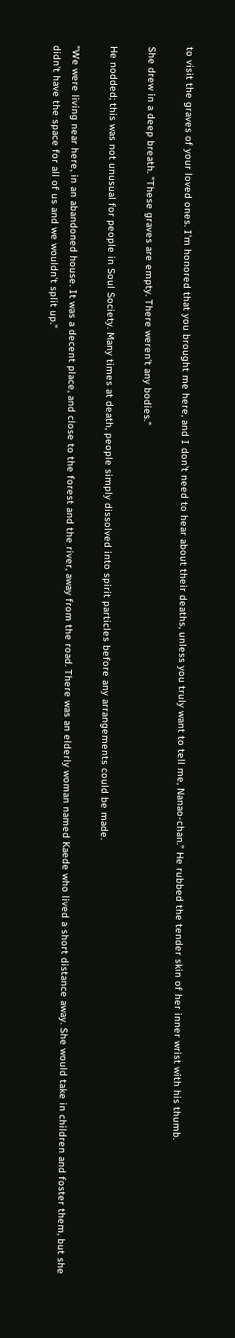to visit the graves of your loved ones. I'm honored that you brought me here, and I don't need to hear about their deaths, unless you truly want to tell me, Nanao-chan." He rubbed the tender skin of her inner wrist with his thumb.

She drew in a deep breath. "These graves are empty. There weren't any bodies."

He nodded; this was not unusual for people in Soul Society. Many times at death, people simply dissolved into spirit particles before any arrangements could be made.

"We were living near here, in an abandoned house. It was a decent place, and close to the forest and the river, away from the road. There was an elderly woman named Kaede who lived a short distance away. She would take in children and foster them, but she didn't have the space for all of us and we wouldn't split up."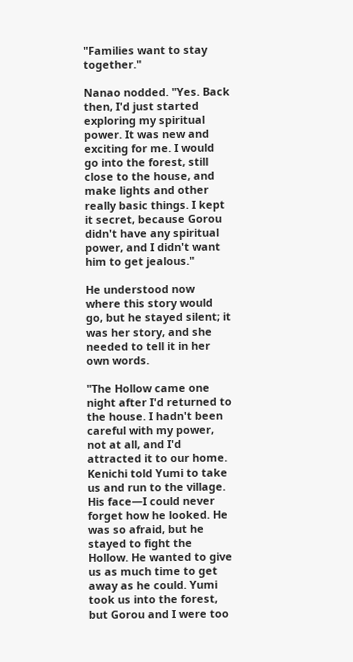"Families want to stay together."

Nanao nodded. "Yes. Back then, I'd just started exploring my spiritual power. It was new and exciting for me. I would go into the forest, still close to the house, and make lights and other really basic things. I kept it secret, because Gorou didn't have any spiritual power, and I didn't want him to get jealous."

He understood now where this story would go, but he stayed silent; it was her story, and she needed to tell it in her own words.

"The Hollow came one night after I'd returned to the house. I hadn't been careful with my power, not at all, and I'd attracted it to our home. Kenichi told Yumi to take us and run to the village. His face—I could never forget how he looked. He was so afraid, but he stayed to fight the Hollow. He wanted to give us as much time to get away as he could. Yumi took us into the forest, but Gorou and I were too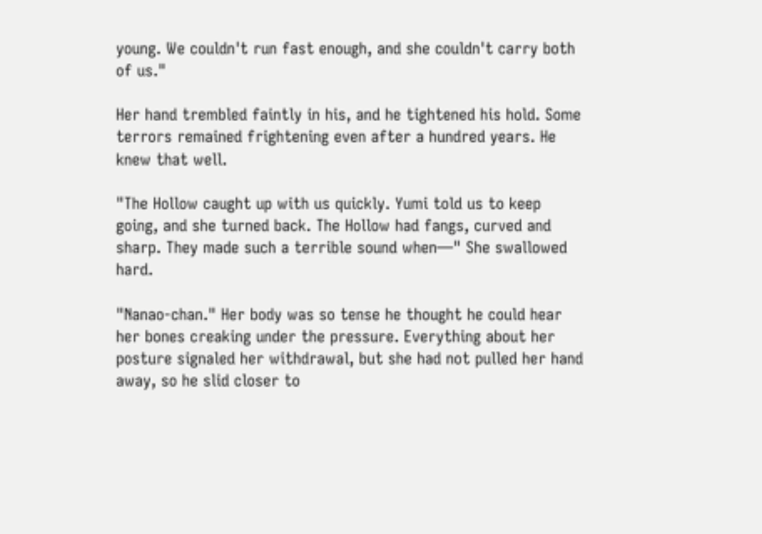young. We couldn't run fast enough, and she couldn't carry both of us."

Her hand trembled faintly in his, and he tightened his hold. Some terrors remained frightening even after a hundred years. He knew that well.

"The Hollow caught up with us quickly. Yumi told us to keep going, and she turned back. The Hollow had fangs, curved and sharp. They made such a terrible sound when—" She swallowed hard.

"Nanao-chan." Her body was so tense he thought he could hear her bones creaking under the pressure. Everything about her posture signaled her withdrawal, but she had not pulled her hand away, so he slid closer to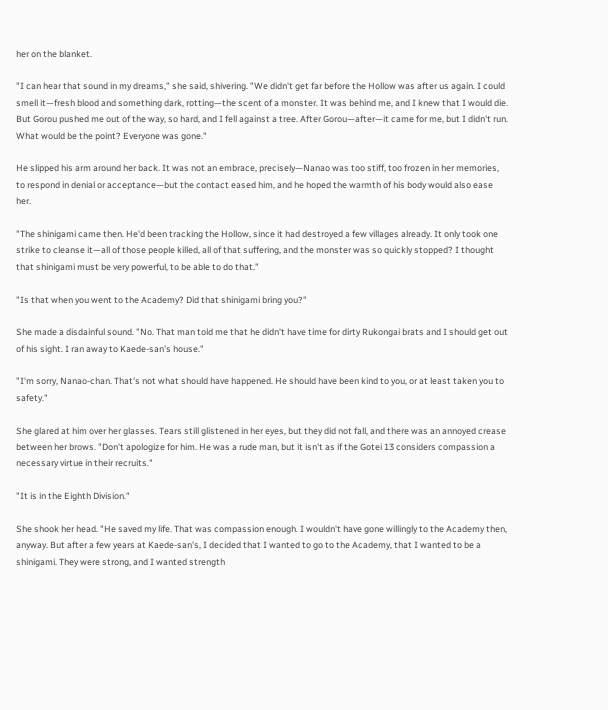her on the blanket.

"I can hear that sound in my dreams," she said, shivering. "We didn't get far before the Hollow was after us again. I could smell it—fresh blood and something dark, rotting—the scent of a monster. It was behind me, and I knew that I would die. But Gorou pushed me out of the way, so hard, and I fell against a tree. After Gorou—after—it came for me, but I didn't run. What would be the point? Everyone was gone."

He slipped his arm around her back. It was not an embrace, precisely—Nanao was too stiff, too frozen in her memories, to respond in denial or acceptance—but the contact eased him, and he hoped the warmth of his body would also ease her.

"The shinigami came then. He'd been tracking the Hollow, since it had destroyed a few villages already. It only took one strike to cleanse it—all of those people killed, all of that suffering, and the monster was so quickly stopped? I thought that shinigami must be very powerful, to be able to do that."

"Is that when you went to the Academy? Did that shinigami bring you?"

She made a disdainful sound. "No. That man told me that he didn't have time for dirty Rukongai brats and I should get out of his sight. I ran away to Kaede-san's house."

"I'm sorry, Nanao-chan. That's not what should have happened. He should have been kind to you, or at least taken you to safety."

She glared at him over her glasses. Tears still glistened in her eyes, but they did not fall, and there was an annoyed crease between her brows. "Don't apologize for him. He was a rude man, but it isn't as if the Gotei 13 considers compassion a necessary virtue in their recruits."

"It is in the Eighth Division."

She shook her head. "He saved my life. That was compassion enough. I wouldn't have gone willingly to the Academy then, anyway. But after a few years at Kaede-san's, I decided that I wanted to go to the Academy, that I wanted to be a shinigami. They were strong, and I wanted strength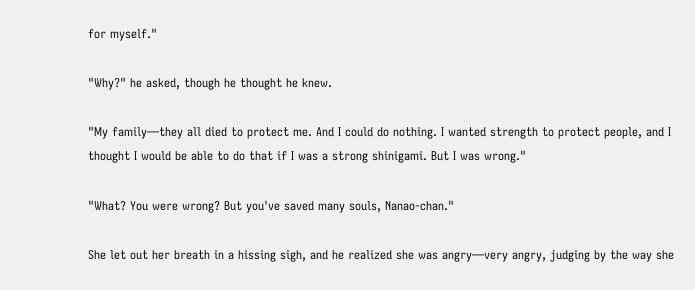for myself."

"Why?" he asked, though he thought he knew.

"My family—they all died to protect me. And I could do nothing. I wanted strength to protect people, and I thought I would be able to do that if I was a strong shinigami. But I was wrong."

"What? You were wrong? But you've saved many souls, Nanao-chan."

She let out her breath in a hissing sigh, and he realized she was angry—very angry, judging by the way she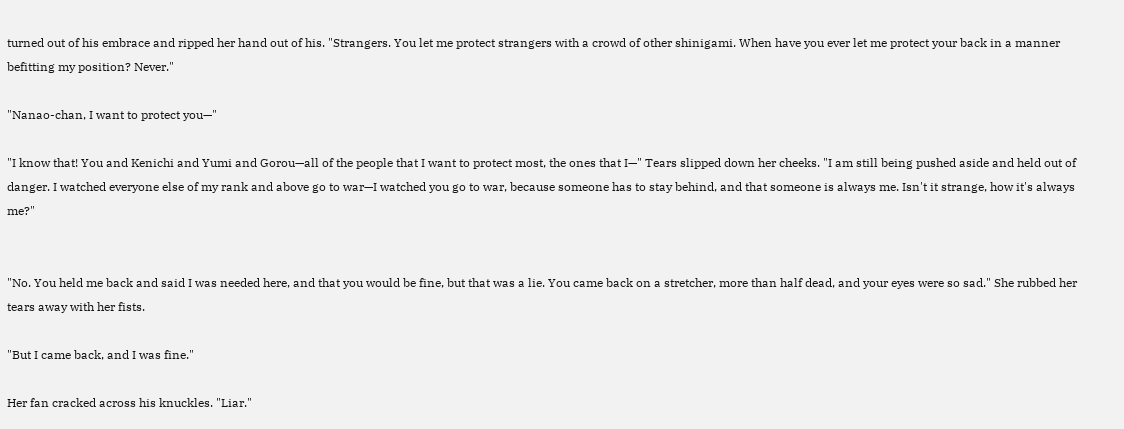turned out of his embrace and ripped her hand out of his. "Strangers. You let me protect strangers with a crowd of other shinigami. When have you ever let me protect your back in a manner befitting my position? Never."

"Nanao-chan, I want to protect you—"

"I know that! You and Kenichi and Yumi and Gorou—all of the people that I want to protect most, the ones that I—" Tears slipped down her cheeks. "I am still being pushed aside and held out of danger. I watched everyone else of my rank and above go to war—I watched you go to war, because someone has to stay behind, and that someone is always me. Isn't it strange, how it's always me?"


"No. You held me back and said I was needed here, and that you would be fine, but that was a lie. You came back on a stretcher, more than half dead, and your eyes were so sad." She rubbed her tears away with her fists.

"But I came back, and I was fine."

Her fan cracked across his knuckles. "Liar."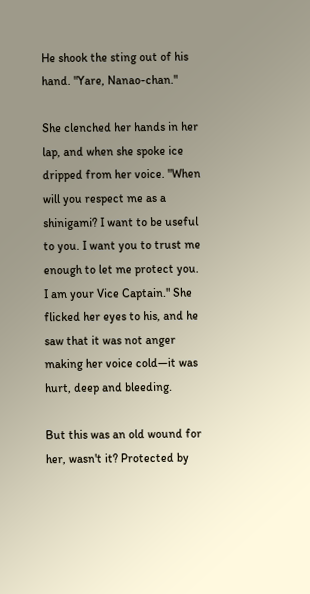He shook the sting out of his hand. "Yare, Nanao-chan."

She clenched her hands in her lap, and when she spoke ice dripped from her voice. "When will you respect me as a shinigami? I want to be useful to you. I want you to trust me enough to let me protect you. I am your Vice Captain." She flicked her eyes to his, and he saw that it was not anger making her voice cold—it was hurt, deep and bleeding.

But this was an old wound for her, wasn't it? Protected by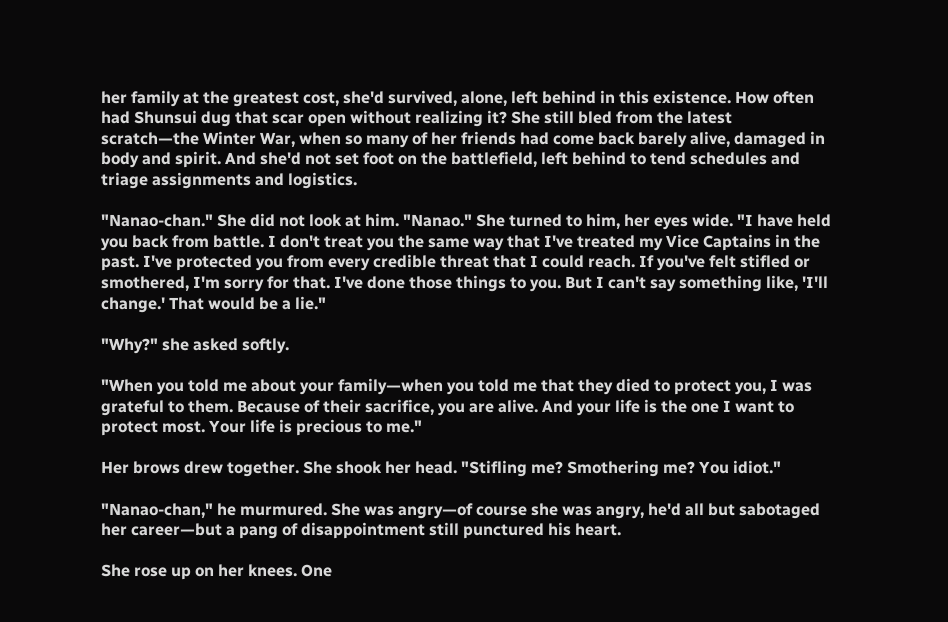her family at the greatest cost, she'd survived, alone, left behind in this existence. How often had Shunsui dug that scar open without realizing it? She still bled from the latest scratch—the Winter War, when so many of her friends had come back barely alive, damaged in body and spirit. And she'd not set foot on the battlefield, left behind to tend schedules and triage assignments and logistics.

"Nanao-chan." She did not look at him. "Nanao." She turned to him, her eyes wide. "I have held you back from battle. I don't treat you the same way that I've treated my Vice Captains in the past. I've protected you from every credible threat that I could reach. If you've felt stifled or smothered, I'm sorry for that. I've done those things to you. But I can't say something like, 'I'll change.' That would be a lie."

"Why?" she asked softly.

"When you told me about your family—when you told me that they died to protect you, I was grateful to them. Because of their sacrifice, you are alive. And your life is the one I want to protect most. Your life is precious to me."

Her brows drew together. She shook her head. "Stifling me? Smothering me? You idiot."

"Nanao-chan," he murmured. She was angry—of course she was angry, he'd all but sabotaged her career—but a pang of disappointment still punctured his heart.

She rose up on her knees. One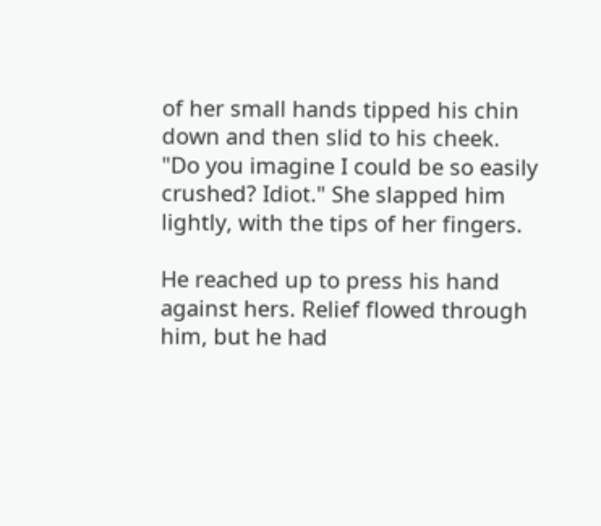of her small hands tipped his chin down and then slid to his cheek. "Do you imagine I could be so easily crushed? Idiot." She slapped him lightly, with the tips of her fingers.

He reached up to press his hand against hers. Relief flowed through him, but he had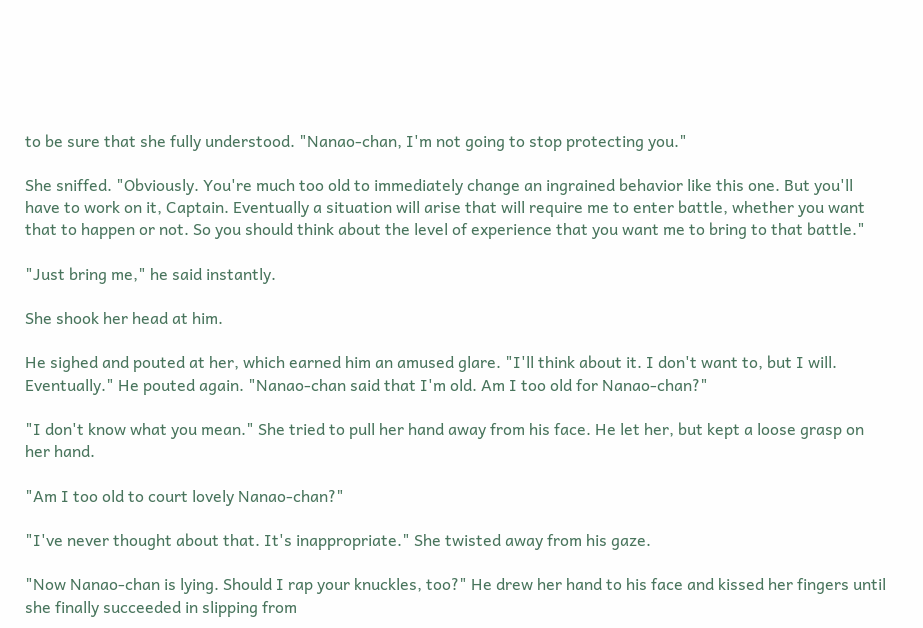to be sure that she fully understood. "Nanao-chan, I'm not going to stop protecting you."

She sniffed. "Obviously. You're much too old to immediately change an ingrained behavior like this one. But you'll have to work on it, Captain. Eventually a situation will arise that will require me to enter battle, whether you want that to happen or not. So you should think about the level of experience that you want me to bring to that battle."

"Just bring me," he said instantly.

She shook her head at him.

He sighed and pouted at her, which earned him an amused glare. "I'll think about it. I don't want to, but I will. Eventually." He pouted again. "Nanao-chan said that I'm old. Am I too old for Nanao-chan?"

"I don't know what you mean." She tried to pull her hand away from his face. He let her, but kept a loose grasp on her hand.

"Am I too old to court lovely Nanao-chan?"

"I've never thought about that. It's inappropriate." She twisted away from his gaze.

"Now Nanao-chan is lying. Should I rap your knuckles, too?" He drew her hand to his face and kissed her fingers until she finally succeeded in slipping from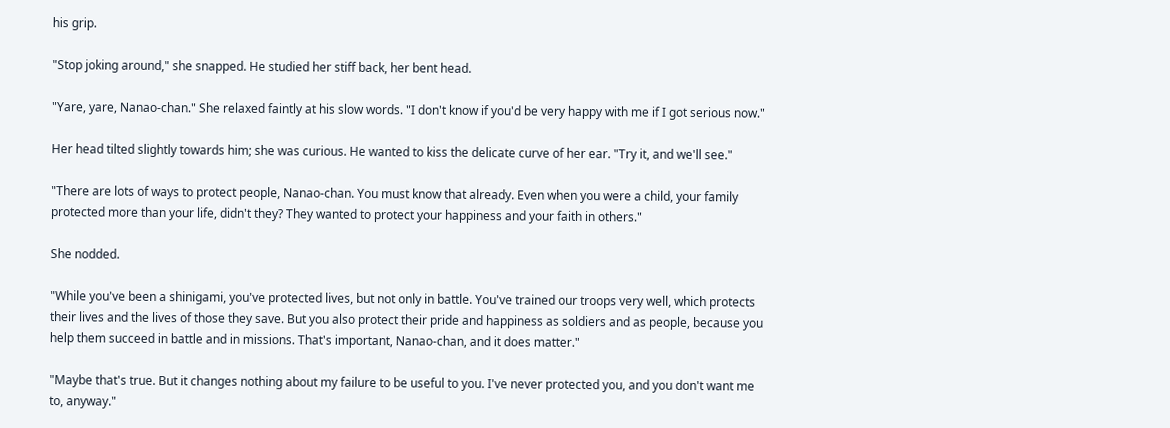his grip.

"Stop joking around," she snapped. He studied her stiff back, her bent head.

"Yare, yare, Nanao-chan." She relaxed faintly at his slow words. "I don't know if you'd be very happy with me if I got serious now."

Her head tilted slightly towards him; she was curious. He wanted to kiss the delicate curve of her ear. "Try it, and we'll see."

"There are lots of ways to protect people, Nanao-chan. You must know that already. Even when you were a child, your family protected more than your life, didn't they? They wanted to protect your happiness and your faith in others."

She nodded.

"While you've been a shinigami, you've protected lives, but not only in battle. You've trained our troops very well, which protects their lives and the lives of those they save. But you also protect their pride and happiness as soldiers and as people, because you help them succeed in battle and in missions. That's important, Nanao-chan, and it does matter."

"Maybe that's true. But it changes nothing about my failure to be useful to you. I've never protected you, and you don't want me to, anyway."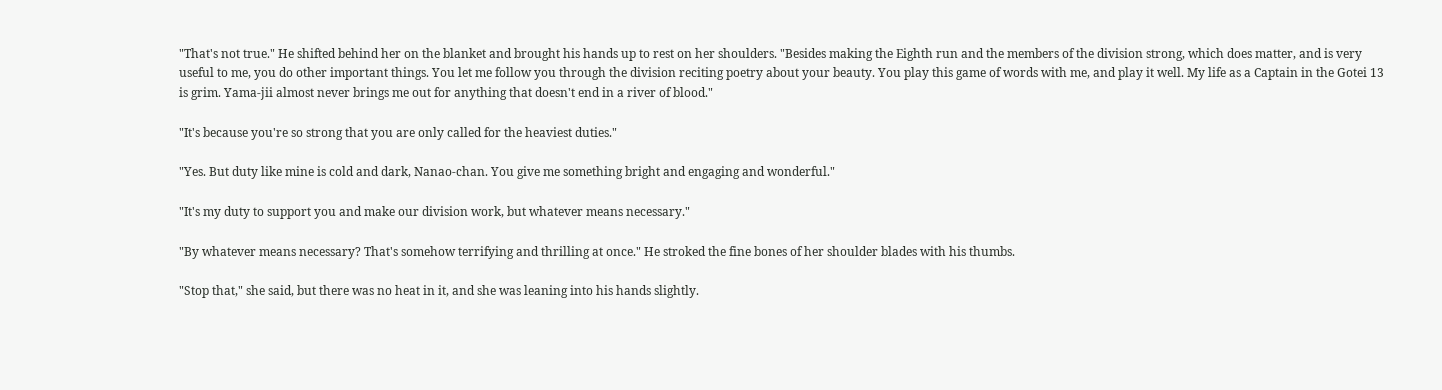"That's not true." He shifted behind her on the blanket and brought his hands up to rest on her shoulders. "Besides making the Eighth run and the members of the division strong, which does matter, and is very useful to me, you do other important things. You let me follow you through the division reciting poetry about your beauty. You play this game of words with me, and play it well. My life as a Captain in the Gotei 13 is grim. Yama-jii almost never brings me out for anything that doesn't end in a river of blood."

"It's because you're so strong that you are only called for the heaviest duties."

"Yes. But duty like mine is cold and dark, Nanao-chan. You give me something bright and engaging and wonderful."

"It's my duty to support you and make our division work, but whatever means necessary."

"By whatever means necessary? That's somehow terrifying and thrilling at once." He stroked the fine bones of her shoulder blades with his thumbs.

"Stop that," she said, but there was no heat in it, and she was leaning into his hands slightly.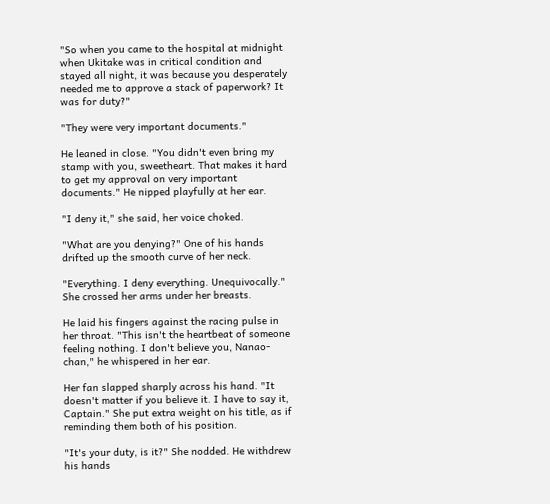"So when you came to the hospital at midnight when Ukitake was in critical condition and stayed all night, it was because you desperately needed me to approve a stack of paperwork? It was for duty?"

"They were very important documents."

He leaned in close. "You didn't even bring my stamp with you, sweetheart. That makes it hard to get my approval on very important documents." He nipped playfully at her ear.

"I deny it," she said, her voice choked.

"What are you denying?" One of his hands drifted up the smooth curve of her neck.

"Everything. I deny everything. Unequivocally." She crossed her arms under her breasts.

He laid his fingers against the racing pulse in her throat. "This isn't the heartbeat of someone feeling nothing. I don't believe you, Nanao-chan," he whispered in her ear.

Her fan slapped sharply across his hand. "It doesn't matter if you believe it. I have to say it, Captain." She put extra weight on his title, as if reminding them both of his position.

"It's your duty, is it?" She nodded. He withdrew his hands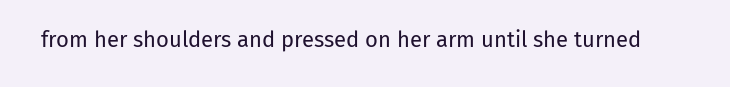from her shoulders and pressed on her arm until she turned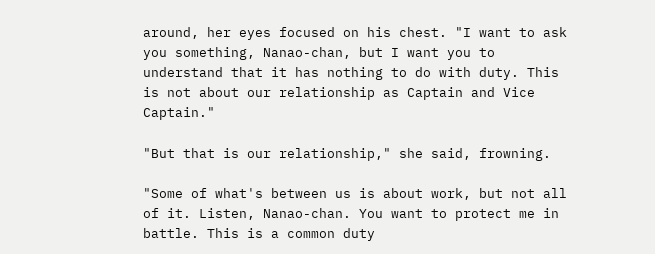around, her eyes focused on his chest. "I want to ask you something, Nanao-chan, but I want you to understand that it has nothing to do with duty. This is not about our relationship as Captain and Vice Captain."

"But that is our relationship," she said, frowning.

"Some of what's between us is about work, but not all of it. Listen, Nanao-chan. You want to protect me in battle. This is a common duty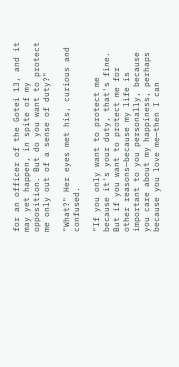for an officer of the Gotei 13, and it may yet happen, in spite of my opposition. But do you want to protect me only out of a sense of duty?"

"What?" Her eyes met his, curious and confused.

"If you only want to protect me because it's your duty, that's fine. But if you want to protect me for other reasons—because my life is important to you personally, because you care about my happiness, perhaps because you love me—then I can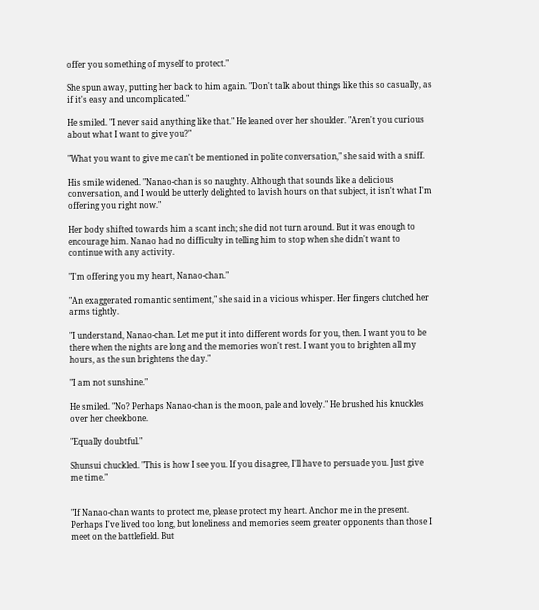offer you something of myself to protect."

She spun away, putting her back to him again. "Don't talk about things like this so casually, as if it's easy and uncomplicated."

He smiled. "I never said anything like that." He leaned over her shoulder. "Aren't you curious about what I want to give you?"

"What you want to give me can't be mentioned in polite conversation," she said with a sniff.

His smile widened. "Nanao-chan is so naughty. Although that sounds like a delicious conversation, and I would be utterly delighted to lavish hours on that subject, it isn't what I'm offering you right now."

Her body shifted towards him a scant inch; she did not turn around. But it was enough to encourage him. Nanao had no difficulty in telling him to stop when she didn't want to continue with any activity.

"I'm offering you my heart, Nanao-chan."

"An exaggerated romantic sentiment," she said in a vicious whisper. Her fingers clutched her arms tightly.

"I understand, Nanao-chan. Let me put it into different words for you, then. I want you to be there when the nights are long and the memories won't rest. I want you to brighten all my hours, as the sun brightens the day."

"I am not sunshine."

He smiled. "No? Perhaps Nanao-chan is the moon, pale and lovely." He brushed his knuckles over her cheekbone.

"Equally doubtful."

Shunsui chuckled. "This is how I see you. If you disagree, I'll have to persuade you. Just give me time."


"If Nanao-chan wants to protect me, please protect my heart. Anchor me in the present. Perhaps I've lived too long, but loneliness and memories seem greater opponents than those I meet on the battlefield. But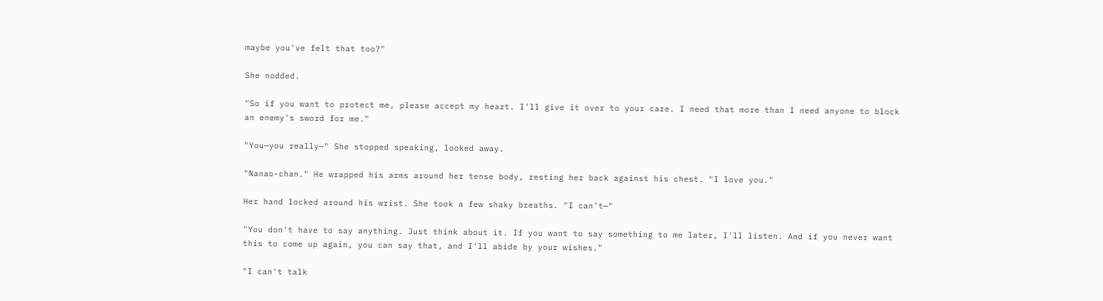maybe you've felt that too?"

She nodded.

"So if you want to protect me, please accept my heart. I'll give it over to your care. I need that more than I need anyone to block an enemy's sword for me."

"You—you really—" She stopped speaking, looked away.

"Nanao-chan." He wrapped his arms around her tense body, resting her back against his chest. "I love you."

Her hand locked around his wrist. She took a few shaky breaths. "I can't—"

"You don't have to say anything. Just think about it. If you want to say something to me later, I'll listen. And if you never want this to come up again, you can say that, and I'll abide by your wishes."

"I can't talk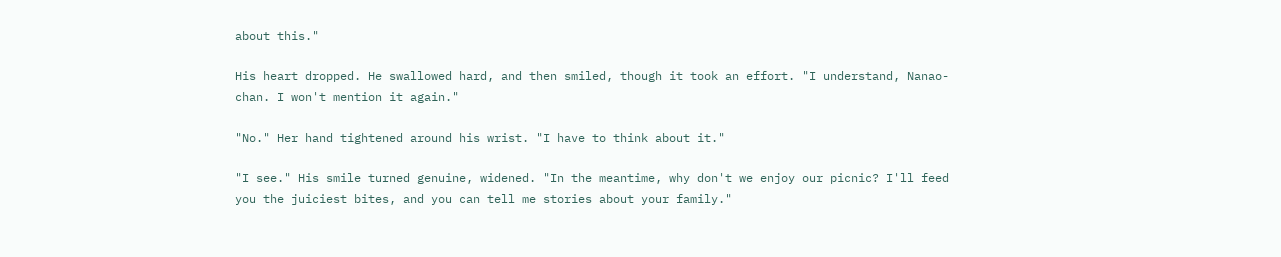about this."

His heart dropped. He swallowed hard, and then smiled, though it took an effort. "I understand, Nanao-chan. I won't mention it again."

"No." Her hand tightened around his wrist. "I have to think about it."

"I see." His smile turned genuine, widened. "In the meantime, why don't we enjoy our picnic? I'll feed you the juiciest bites, and you can tell me stories about your family."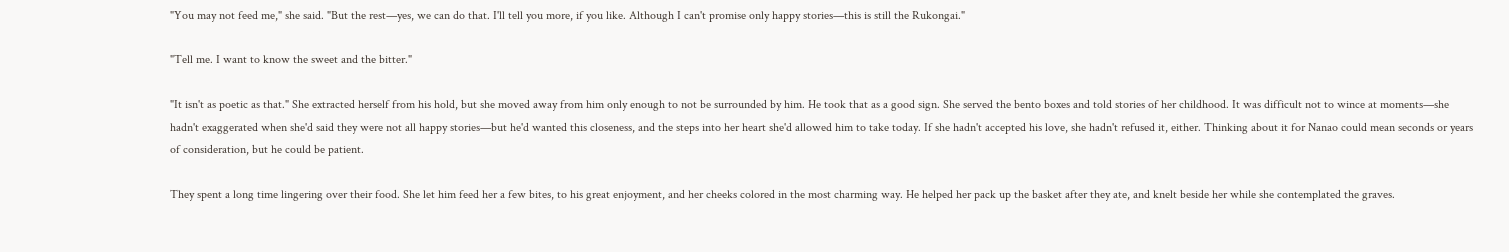"You may not feed me," she said. "But the rest—yes, we can do that. I'll tell you more, if you like. Although I can't promise only happy stories—this is still the Rukongai."

"Tell me. I want to know the sweet and the bitter."

"It isn't as poetic as that." She extracted herself from his hold, but she moved away from him only enough to not be surrounded by him. He took that as a good sign. She served the bento boxes and told stories of her childhood. It was difficult not to wince at moments—she hadn't exaggerated when she'd said they were not all happy stories—but he'd wanted this closeness, and the steps into her heart she'd allowed him to take today. If she hadn't accepted his love, she hadn't refused it, either. Thinking about it for Nanao could mean seconds or years of consideration, but he could be patient.

They spent a long time lingering over their food. She let him feed her a few bites, to his great enjoyment, and her cheeks colored in the most charming way. He helped her pack up the basket after they ate, and knelt beside her while she contemplated the graves.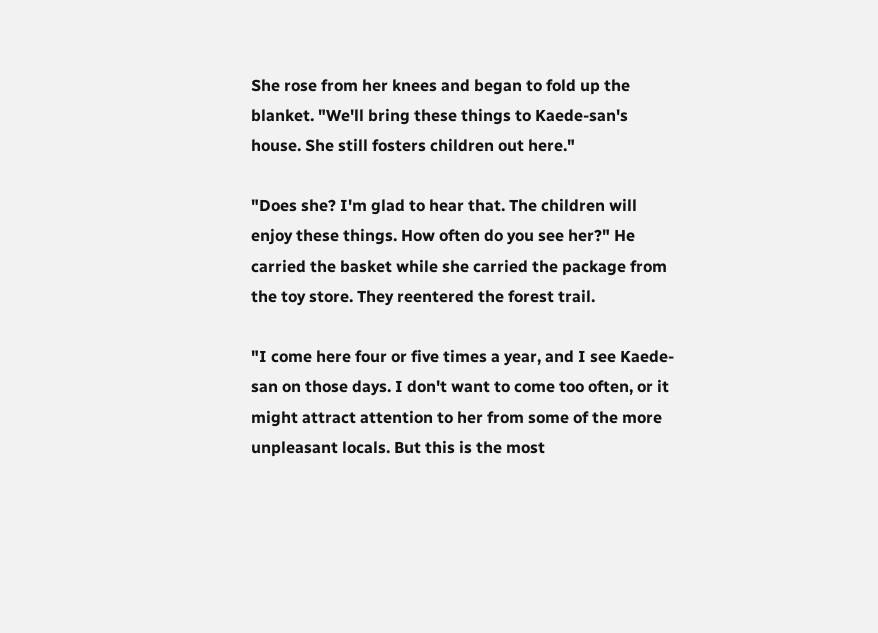She rose from her knees and began to fold up the blanket. "We'll bring these things to Kaede-san's house. She still fosters children out here."

"Does she? I'm glad to hear that. The children will enjoy these things. How often do you see her?" He carried the basket while she carried the package from the toy store. They reentered the forest trail.

"I come here four or five times a year, and I see Kaede-san on those days. I don't want to come too often, or it might attract attention to her from some of the more unpleasant locals. But this is the most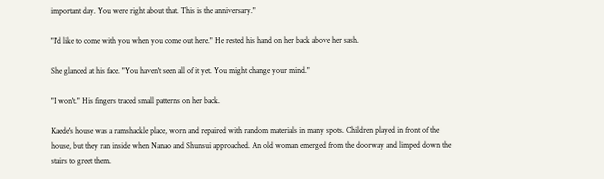important day. You were right about that. This is the anniversary."

"I'd like to come with you when you come out here." He rested his hand on her back above her sash.

She glanced at his face. "You haven't seen all of it yet. You might change your mind."

"I won't." His fingers traced small patterns on her back.

Kaede's house was a ramshackle place, worn and repaired with random materials in many spots. Children played in front of the house, but they ran inside when Nanao and Shunsui approached. An old woman emerged from the doorway and limped down the stairs to greet them.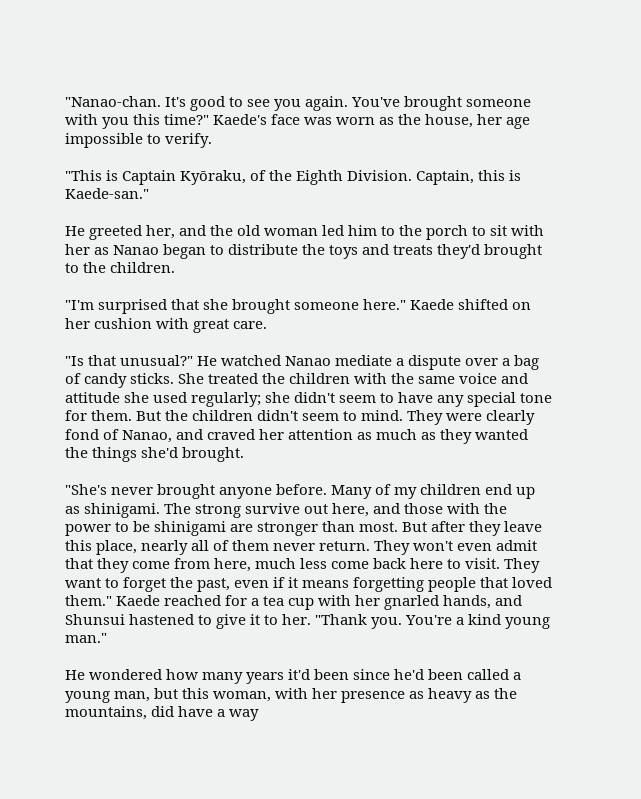"Nanao-chan. It's good to see you again. You've brought someone with you this time?" Kaede's face was worn as the house, her age impossible to verify.

"This is Captain Kyōraku, of the Eighth Division. Captain, this is Kaede-san."

He greeted her, and the old woman led him to the porch to sit with her as Nanao began to distribute the toys and treats they'd brought to the children.

"I'm surprised that she brought someone here." Kaede shifted on her cushion with great care.

"Is that unusual?" He watched Nanao mediate a dispute over a bag of candy sticks. She treated the children with the same voice and attitude she used regularly; she didn't seem to have any special tone for them. But the children didn't seem to mind. They were clearly fond of Nanao, and craved her attention as much as they wanted the things she'd brought.

"She's never brought anyone before. Many of my children end up as shinigami. The strong survive out here, and those with the power to be shinigami are stronger than most. But after they leave this place, nearly all of them never return. They won't even admit that they come from here, much less come back here to visit. They want to forget the past, even if it means forgetting people that loved them." Kaede reached for a tea cup with her gnarled hands, and Shunsui hastened to give it to her. "Thank you. You're a kind young man."

He wondered how many years it'd been since he'd been called a young man, but this woman, with her presence as heavy as the mountains, did have a way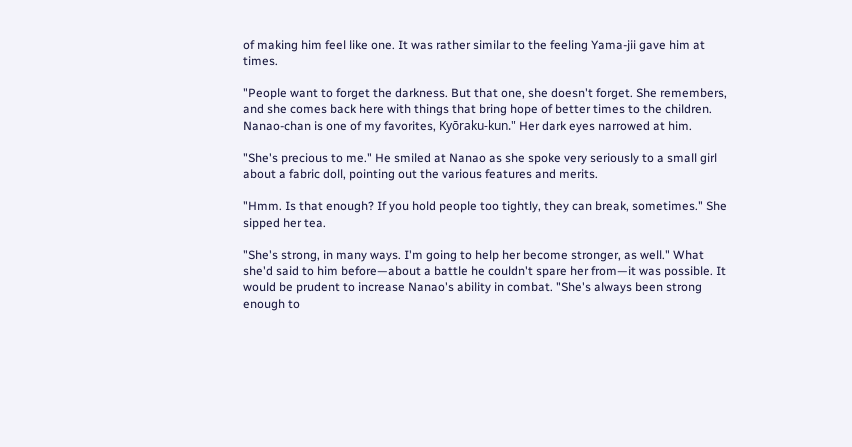of making him feel like one. It was rather similar to the feeling Yama-jii gave him at times.

"People want to forget the darkness. But that one, she doesn't forget. She remembers, and she comes back here with things that bring hope of better times to the children. Nanao-chan is one of my favorites, Kyōraku-kun." Her dark eyes narrowed at him.

"She's precious to me." He smiled at Nanao as she spoke very seriously to a small girl about a fabric doll, pointing out the various features and merits.

"Hmm. Is that enough? If you hold people too tightly, they can break, sometimes." She sipped her tea.

"She's strong, in many ways. I'm going to help her become stronger, as well." What she'd said to him before—about a battle he couldn't spare her from—it was possible. It would be prudent to increase Nanao's ability in combat. "She's always been strong enough to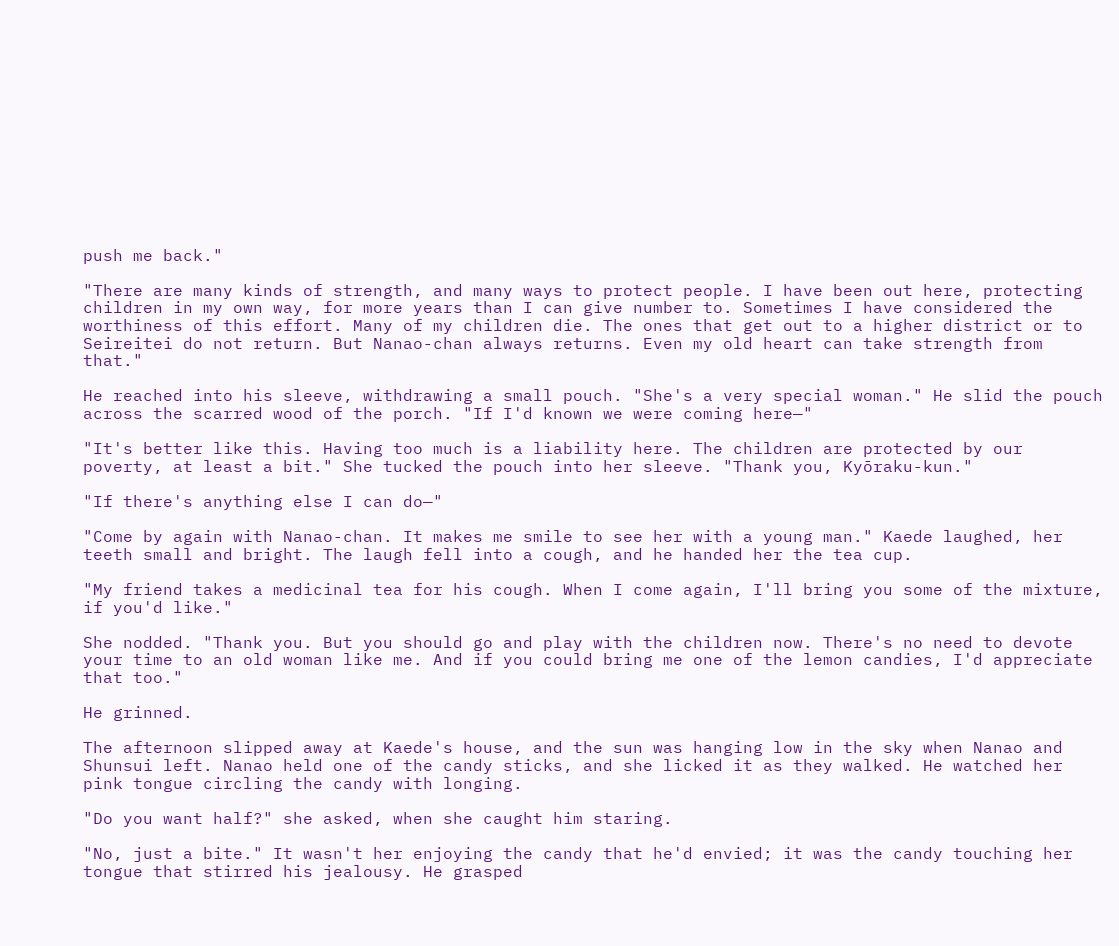push me back."

"There are many kinds of strength, and many ways to protect people. I have been out here, protecting children in my own way, for more years than I can give number to. Sometimes I have considered the worthiness of this effort. Many of my children die. The ones that get out to a higher district or to Seireitei do not return. But Nanao-chan always returns. Even my old heart can take strength from that."

He reached into his sleeve, withdrawing a small pouch. "She's a very special woman." He slid the pouch across the scarred wood of the porch. "If I'd known we were coming here—"

"It's better like this. Having too much is a liability here. The children are protected by our poverty, at least a bit." She tucked the pouch into her sleeve. "Thank you, Kyōraku-kun."

"If there's anything else I can do—"

"Come by again with Nanao-chan. It makes me smile to see her with a young man." Kaede laughed, her teeth small and bright. The laugh fell into a cough, and he handed her the tea cup.

"My friend takes a medicinal tea for his cough. When I come again, I'll bring you some of the mixture, if you'd like."

She nodded. "Thank you. But you should go and play with the children now. There's no need to devote your time to an old woman like me. And if you could bring me one of the lemon candies, I'd appreciate that too."

He grinned.

The afternoon slipped away at Kaede's house, and the sun was hanging low in the sky when Nanao and Shunsui left. Nanao held one of the candy sticks, and she licked it as they walked. He watched her pink tongue circling the candy with longing.

"Do you want half?" she asked, when she caught him staring.

"No, just a bite." It wasn't her enjoying the candy that he'd envied; it was the candy touching her tongue that stirred his jealousy. He grasped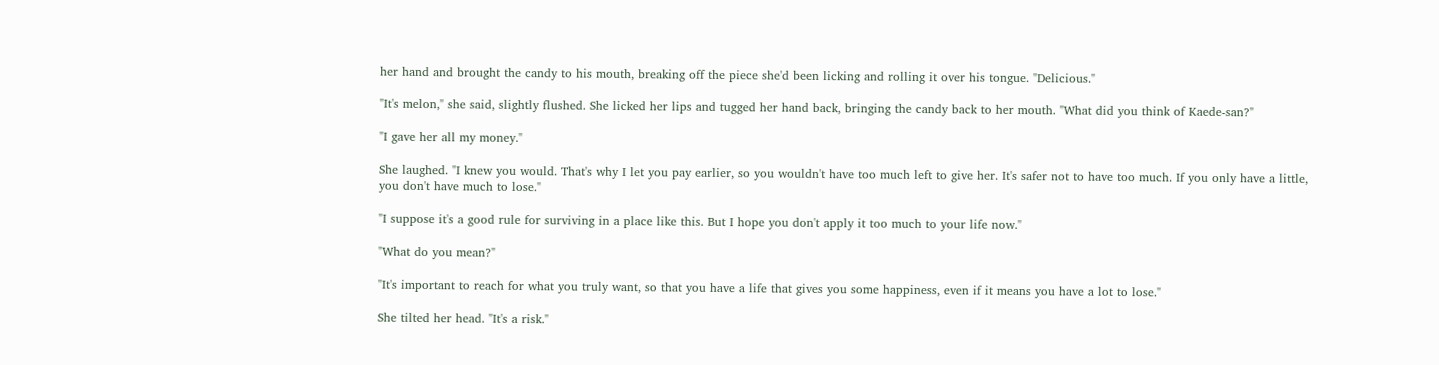her hand and brought the candy to his mouth, breaking off the piece she'd been licking and rolling it over his tongue. "Delicious."

"It's melon," she said, slightly flushed. She licked her lips and tugged her hand back, bringing the candy back to her mouth. "What did you think of Kaede-san?"

"I gave her all my money."

She laughed. "I knew you would. That's why I let you pay earlier, so you wouldn't have too much left to give her. It's safer not to have too much. If you only have a little, you don't have much to lose."

"I suppose it's a good rule for surviving in a place like this. But I hope you don't apply it too much to your life now."

"What do you mean?"

"It's important to reach for what you truly want, so that you have a life that gives you some happiness, even if it means you have a lot to lose."

She tilted her head. "It's a risk."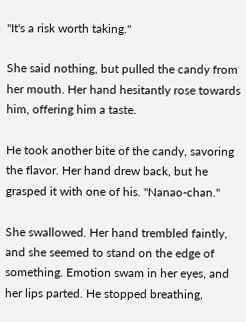"It's a risk worth taking."

She said nothing, but pulled the candy from her mouth. Her hand hesitantly rose towards him, offering him a taste.

He took another bite of the candy, savoring the flavor. Her hand drew back, but he grasped it with one of his. "Nanao-chan."

She swallowed. Her hand trembled faintly, and she seemed to stand on the edge of something. Emotion swam in her eyes, and her lips parted. He stopped breathing,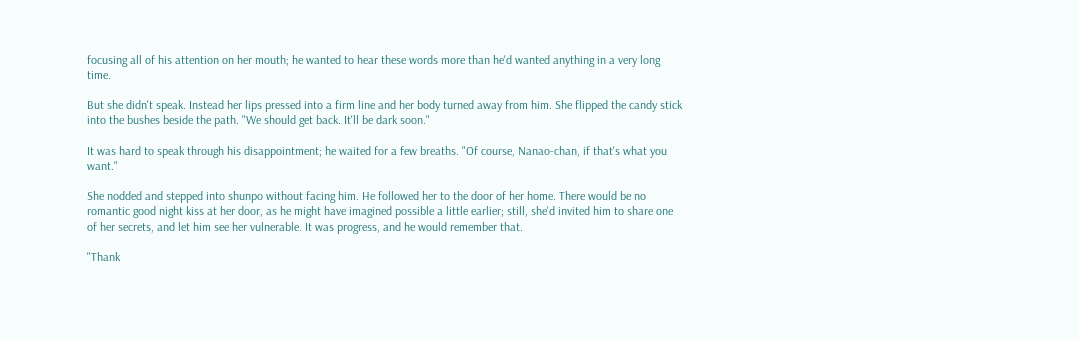focusing all of his attention on her mouth; he wanted to hear these words more than he'd wanted anything in a very long time.

But she didn't speak. Instead her lips pressed into a firm line and her body turned away from him. She flipped the candy stick into the bushes beside the path. "We should get back. It'll be dark soon."

It was hard to speak through his disappointment; he waited for a few breaths. "Of course, Nanao-chan, if that's what you want."

She nodded and stepped into shunpo without facing him. He followed her to the door of her home. There would be no romantic good night kiss at her door, as he might have imagined possible a little earlier; still, she'd invited him to share one of her secrets, and let him see her vulnerable. It was progress, and he would remember that.

"Thank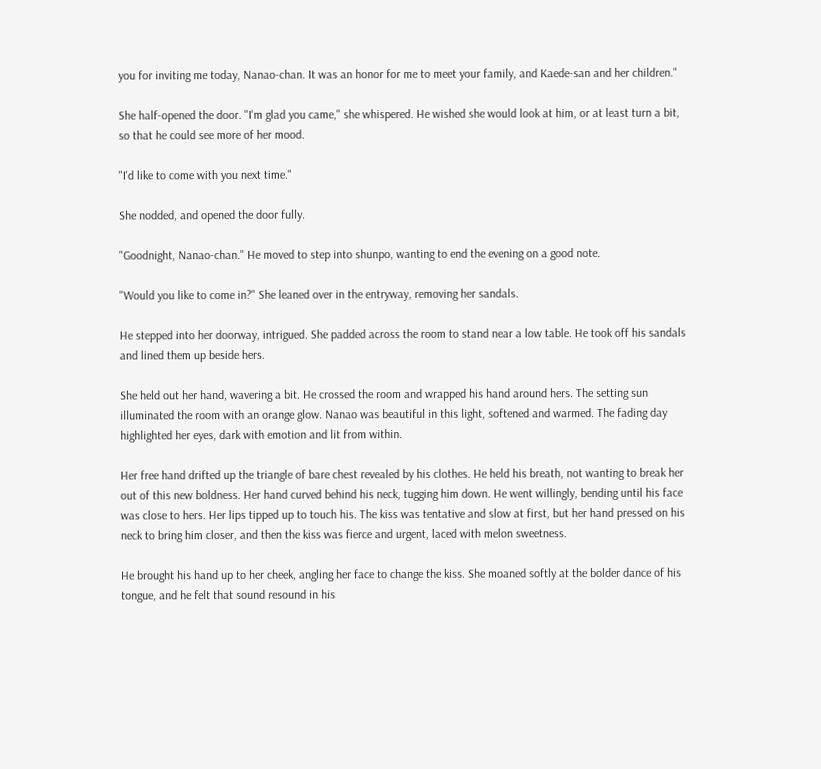you for inviting me today, Nanao-chan. It was an honor for me to meet your family, and Kaede-san and her children."

She half-opened the door. "I'm glad you came," she whispered. He wished she would look at him, or at least turn a bit, so that he could see more of her mood.

"I'd like to come with you next time."

She nodded, and opened the door fully.

"Goodnight, Nanao-chan." He moved to step into shunpo, wanting to end the evening on a good note.

"Would you like to come in?" She leaned over in the entryway, removing her sandals.

He stepped into her doorway, intrigued. She padded across the room to stand near a low table. He took off his sandals and lined them up beside hers.

She held out her hand, wavering a bit. He crossed the room and wrapped his hand around hers. The setting sun illuminated the room with an orange glow. Nanao was beautiful in this light, softened and warmed. The fading day highlighted her eyes, dark with emotion and lit from within.

Her free hand drifted up the triangle of bare chest revealed by his clothes. He held his breath, not wanting to break her out of this new boldness. Her hand curved behind his neck, tugging him down. He went willingly, bending until his face was close to hers. Her lips tipped up to touch his. The kiss was tentative and slow at first, but her hand pressed on his neck to bring him closer, and then the kiss was fierce and urgent, laced with melon sweetness.

He brought his hand up to her cheek, angling her face to change the kiss. She moaned softly at the bolder dance of his tongue, and he felt that sound resound in his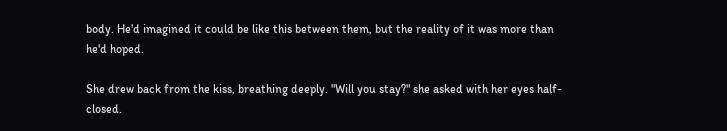body. He'd imagined it could be like this between them, but the reality of it was more than he'd hoped.

She drew back from the kiss, breathing deeply. "Will you stay?" she asked with her eyes half-closed.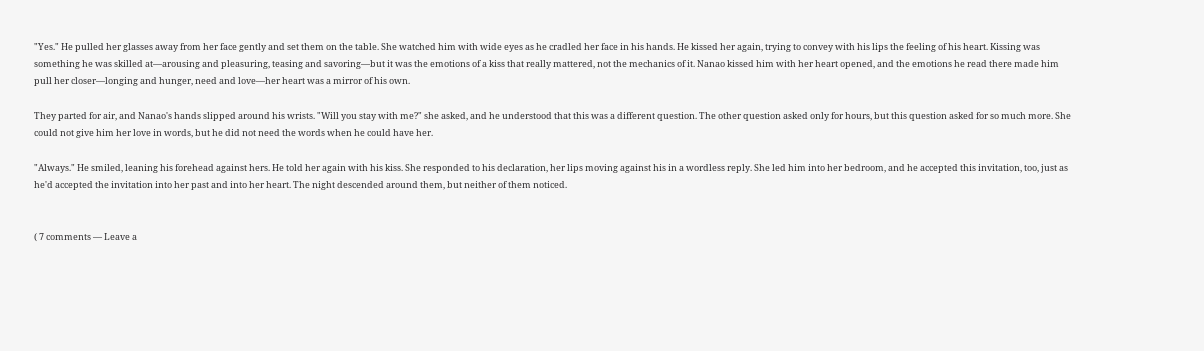"Yes." He pulled her glasses away from her face gently and set them on the table. She watched him with wide eyes as he cradled her face in his hands. He kissed her again, trying to convey with his lips the feeling of his heart. Kissing was something he was skilled at—arousing and pleasuring, teasing and savoring—but it was the emotions of a kiss that really mattered, not the mechanics of it. Nanao kissed him with her heart opened, and the emotions he read there made him pull her closer—longing and hunger, need and love—her heart was a mirror of his own.

They parted for air, and Nanao's hands slipped around his wrists. "Will you stay with me?" she asked, and he understood that this was a different question. The other question asked only for hours, but this question asked for so much more. She could not give him her love in words, but he did not need the words when he could have her.

"Always." He smiled, leaning his forehead against hers. He told her again with his kiss. She responded to his declaration, her lips moving against his in a wordless reply. She led him into her bedroom, and he accepted this invitation, too, just as he'd accepted the invitation into her past and into her heart. The night descended around them, but neither of them noticed.


( 7 comments — Leave a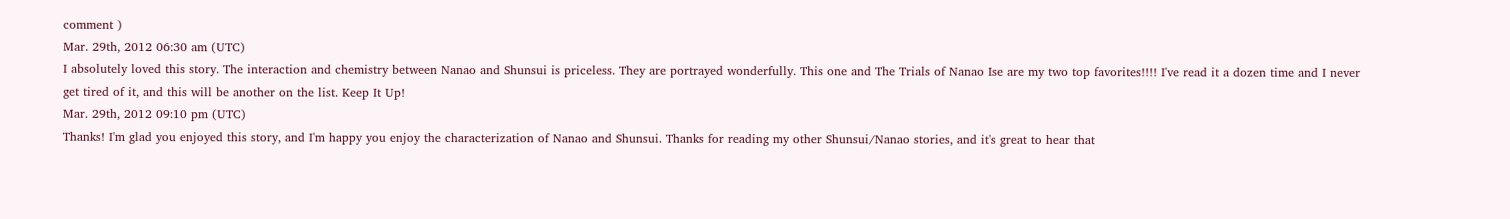comment )
Mar. 29th, 2012 06:30 am (UTC)
I absolutely loved this story. The interaction and chemistry between Nanao and Shunsui is priceless. They are portrayed wonderfully. This one and The Trials of Nanao Ise are my two top favorites!!!! I've read it a dozen time and I never get tired of it, and this will be another on the list. Keep It Up!
Mar. 29th, 2012 09:10 pm (UTC)
Thanks! I'm glad you enjoyed this story, and I'm happy you enjoy the characterization of Nanao and Shunsui. Thanks for reading my other Shunsui/Nanao stories, and it's great to hear that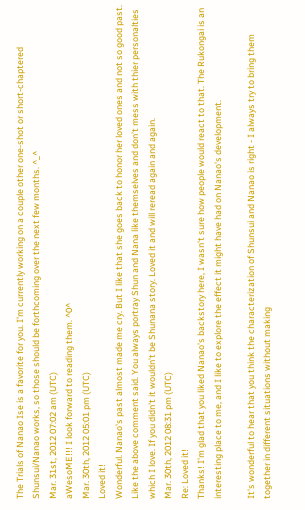The Trials of Nanao Ise is a favorite for you. I'm currently working on a couple other one-shot or short-chaptered Shunsui/Nanao works, so those should be forthcoming over the next few months. ^_^
Mar. 31st, 2012 07:02 am (UTC)
aWesoME!!! I look forward to reading them. ^0^
Mar. 30th, 2012 05:01 pm (UTC)
Loved it!
Wonderful. Nanao's past almost made me cry. But I like that she goes back to honor her loved ones and not so good past. Like the above comment said. You always portray Shun and Nana like themselves and don't mess with thier personalties which I love. If you didn't it wouldn't be Shunana story. Loved it and will reread again and again.
Mar. 30th, 2012 08:31 pm (UTC)
Re: Loved it!
Thanks! I'm glad that you liked Nanao's backstory here, I wasn't sure how people would react to that. The Rukongai is an interesting place to me, and I like to explore the effect it might have had on Nanao's development.

It's wonderful to hear that you think the characterization of Shunsui and Nanao is right - I always try to bring them together in different situations without making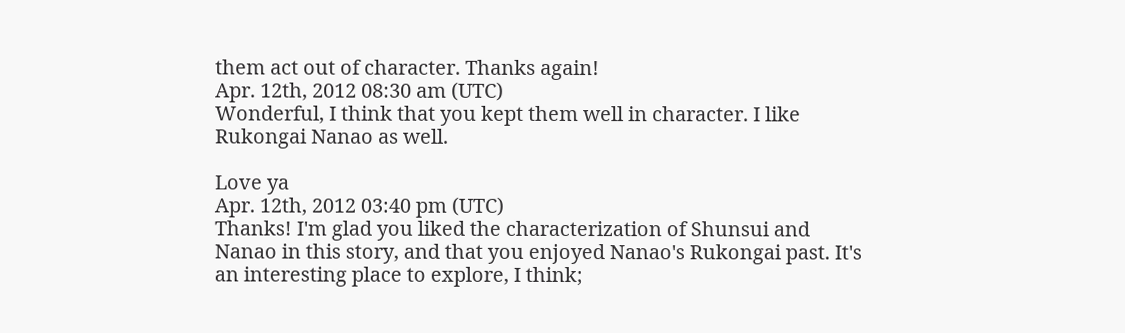them act out of character. Thanks again!
Apr. 12th, 2012 08:30 am (UTC)
Wonderful, I think that you kept them well in character. I like Rukongai Nanao as well.

Love ya
Apr. 12th, 2012 03:40 pm (UTC)
Thanks! I'm glad you liked the characterization of Shunsui and Nanao in this story, and that you enjoyed Nanao's Rukongai past. It's an interesting place to explore, I think;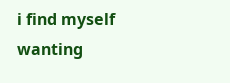i find myself wanting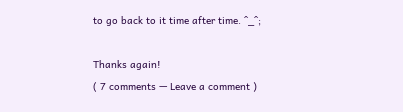to go back to it time after time. ^_^;

Thanks again!
( 7 comments — Leave a comment )